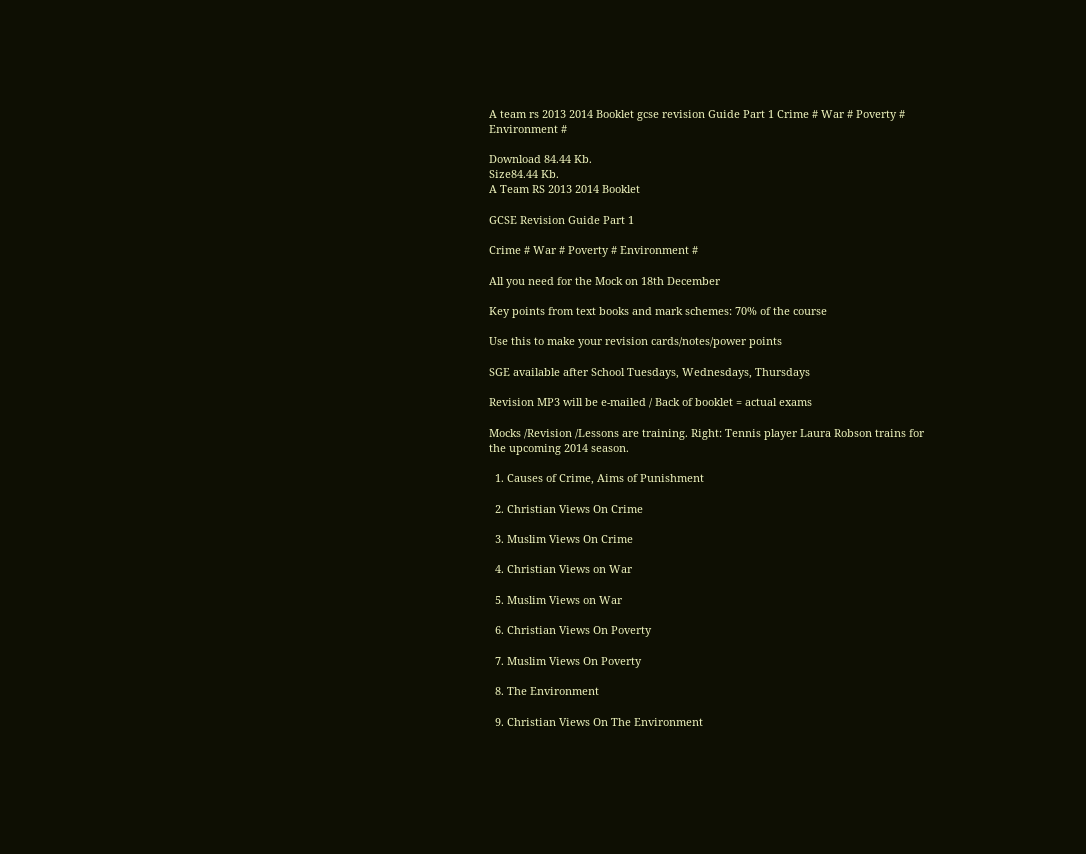A team rs 2013 2014 Booklet gcse revision Guide Part 1 Crime # War # Poverty # Environment #

Download 84.44 Kb.
Size84.44 Kb.
A Team RS 2013 2014 Booklet

GCSE Revision Guide Part 1

Crime # War # Poverty # Environment #

All you need for the Mock on 18th December

Key points from text books and mark schemes: 70% of the course

Use this to make your revision cards/notes/power points

SGE available after School Tuesdays, Wednesdays, Thursdays

Revision MP3 will be e-mailed / Back of booklet = actual exams

Mocks /Revision /Lessons are training. Right: Tennis player Laura Robson trains for the upcoming 2014 season.

  1. Causes of Crime, Aims of Punishment

  2. Christian Views On Crime

  3. Muslim Views On Crime

  4. Christian Views on War

  5. Muslim Views on War

  6. Christian Views On Poverty

  7. Muslim Views On Poverty

  8. The Environment

  9. Christian Views On The Environment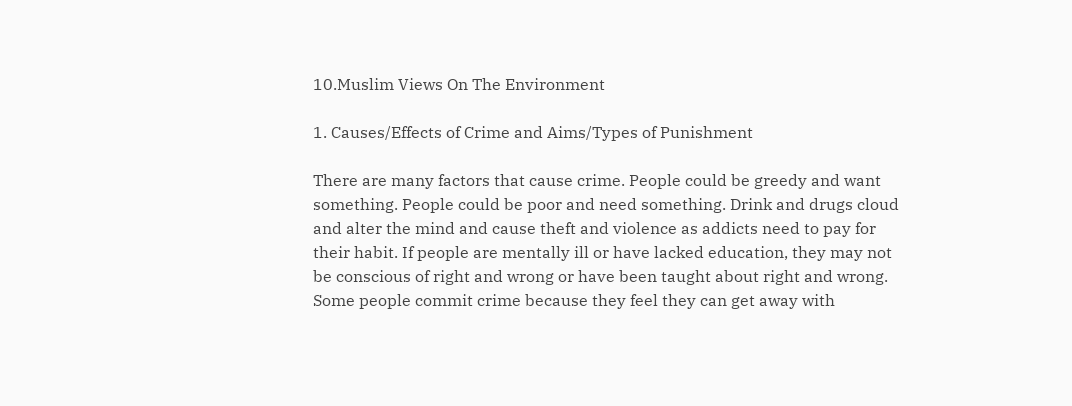10.Muslim Views On The Environment

1. Causes/Effects of Crime and Aims/Types of Punishment

There are many factors that cause crime. People could be greedy and want something. People could be poor and need something. Drink and drugs cloud and alter the mind and cause theft and violence as addicts need to pay for their habit. If people are mentally ill or have lacked education, they may not be conscious of right and wrong or have been taught about right and wrong. Some people commit crime because they feel they can get away with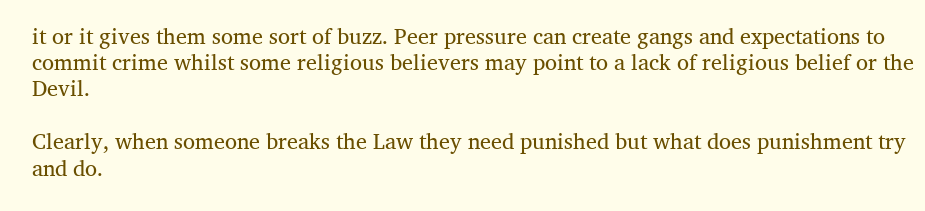it or it gives them some sort of buzz. Peer pressure can create gangs and expectations to commit crime whilst some religious believers may point to a lack of religious belief or the Devil.

Clearly, when someone breaks the Law they need punished but what does punishment try and do.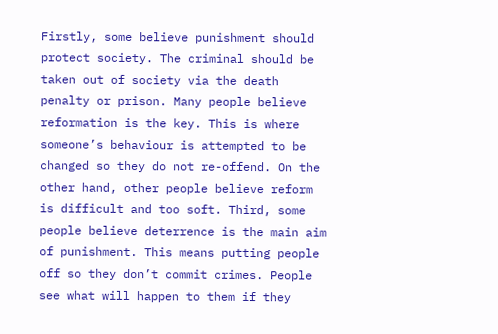Firstly, some believe punishment should protect society. The criminal should be taken out of society via the death penalty or prison. Many people believe reformation is the key. This is where someone’s behaviour is attempted to be changed so they do not re-offend. On the other hand, other people believe reform is difficult and too soft. Third, some people believe deterrence is the main aim of punishment. This means putting people off so they don’t commit crimes. People see what will happen to them if they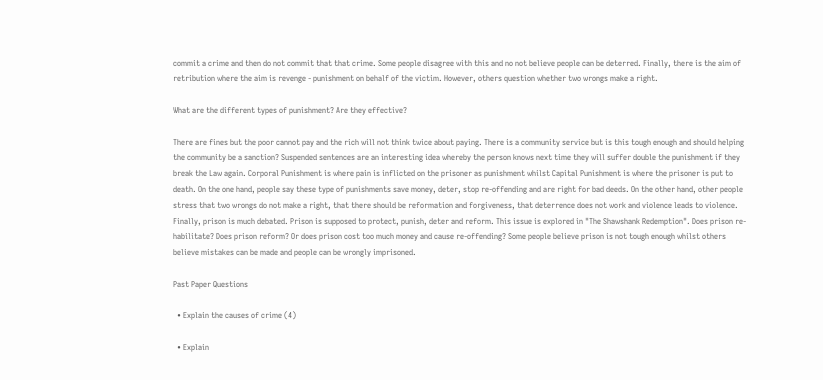commit a crime and then do not commit that that crime. Some people disagree with this and no not believe people can be deterred. Finally, there is the aim of retribution where the aim is revenge - punishment on behalf of the victim. However, others question whether two wrongs make a right.

What are the different types of punishment? Are they effective?

There are fines but the poor cannot pay and the rich will not think twice about paying. There is a community service but is this tough enough and should helping the community be a sanction? Suspended sentences are an interesting idea whereby the person knows next time they will suffer double the punishment if they break the Law again. Corporal Punishment is where pain is inflicted on the prisoner as punishment whilst Capital Punishment is where the prisoner is put to death. On the one hand, people say these type of punishments save money, deter, stop re-offending and are right for bad deeds. On the other hand, other people stress that two wrongs do not make a right, that there should be reformation and forgiveness, that deterrence does not work and violence leads to violence. Finally, prison is much debated. Prison is supposed to protect, punish, deter and reform. This issue is explored in "The Shawshank Redemption". Does prison re-habilitate? Does prison reform? Or does prison cost too much money and cause re-offending? Some people believe prison is not tough enough whilst others believe mistakes can be made and people can be wrongly imprisoned.

Past Paper Questions

  • Explain the causes of crime (4)

  • Explain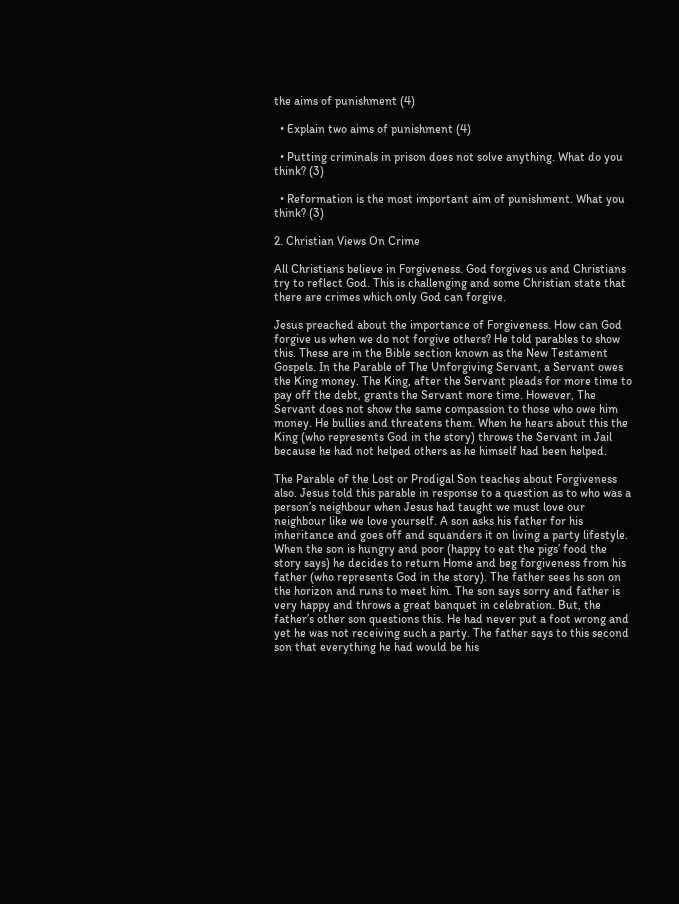the aims of punishment (4)

  • Explain two aims of punishment (4)

  • Putting criminals in prison does not solve anything. What do you think? (3)

  • Reformation is the most important aim of punishment. What you think? (3)

2. Christian Views On Crime

All Christians believe in Forgiveness. God forgives us and Christians try to reflect God. This is challenging and some Christian state that there are crimes which only God can forgive.

Jesus preached about the importance of Forgiveness. How can God forgive us when we do not forgive others? He told parables to show this. These are in the Bible section known as the New Testament Gospels. In the Parable of The Unforgiving Servant, a Servant owes the King money. The King, after the Servant pleads for more time to pay off the debt, grants the Servant more time. However, The Servant does not show the same compassion to those who owe him money. He bullies and threatens them. When he hears about this the King (who represents God in the story) throws the Servant in Jail because he had not helped others as he himself had been helped.

The Parable of the Lost or Prodigal Son teaches about Forgiveness also. Jesus told this parable in response to a question as to who was a person’s neighbour when Jesus had taught we must love our neighbour like we love yourself. A son asks his father for his inheritance and goes off and squanders it on living a party lifestyle. When the son is hungry and poor (happy to eat the pigs’ food the story says) he decides to return Home and beg forgiveness from his father (who represents God in the story). The father sees hs son on the horizon and runs to meet him. The son says sorry and father is very happy and throws a great banquet in celebration. But, the father’s other son questions this. He had never put a foot wrong and yet he was not receiving such a party. The father says to this second son that everything he had would be his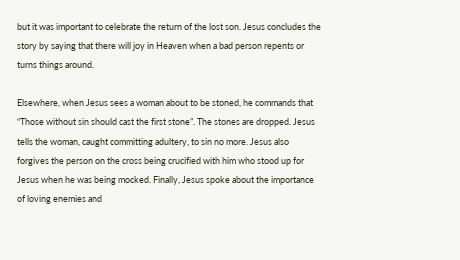but it was important to celebrate the return of the lost son. Jesus concludes the story by saying that there will joy in Heaven when a bad person repents or turns things around.

Elsewhere, when Jesus sees a woman about to be stoned, he commands that “Those without sin should cast the first stone”. The stones are dropped. Jesus tells the woman, caught committing adultery, to sin no more. Jesus also forgives the person on the cross being crucified with him who stood up for Jesus when he was being mocked. Finally, Jesus spoke about the importance of loving enemies and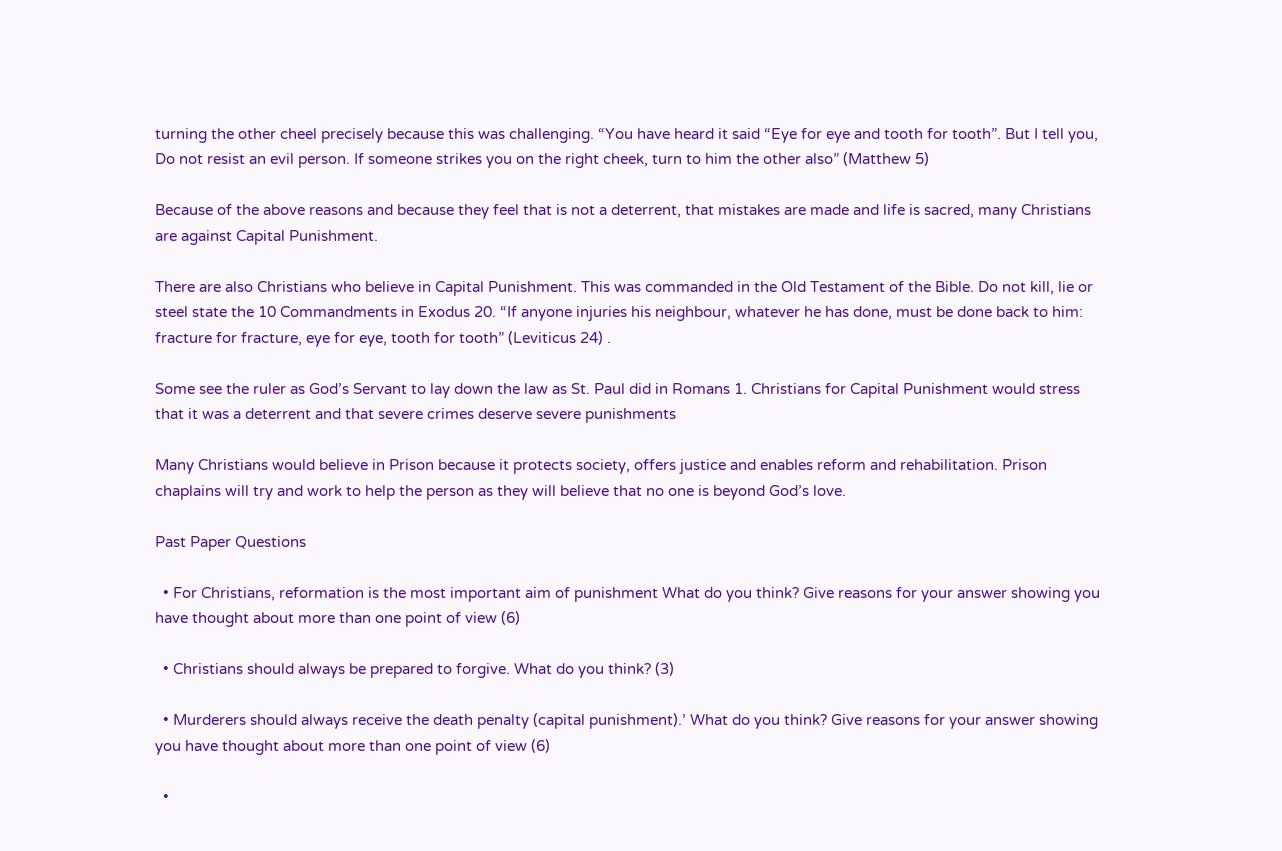turning the other cheel precisely because this was challenging. “You have heard it said “Eye for eye and tooth for tooth”. But I tell you, Do not resist an evil person. If someone strikes you on the right cheek, turn to him the other also” (Matthew 5)

Because of the above reasons and because they feel that is not a deterrent, that mistakes are made and life is sacred, many Christians are against Capital Punishment.

There are also Christians who believe in Capital Punishment. This was commanded in the Old Testament of the Bible. Do not kill, lie or steel state the 10 Commandments in Exodus 20. “If anyone injuries his neighbour, whatever he has done, must be done back to him: fracture for fracture, eye for eye, tooth for tooth” (Leviticus 24) .

Some see the ruler as God’s Servant to lay down the law as St. Paul did in Romans 1. Christians for Capital Punishment would stress that it was a deterrent and that severe crimes deserve severe punishments

Many Christians would believe in Prison because it protects society, offers justice and enables reform and rehabilitation. Prison chaplains will try and work to help the person as they will believe that no one is beyond God’s love.

Past Paper Questions

  • For Christians, reformation is the most important aim of punishment What do you think? Give reasons for your answer showing you have thought about more than one point of view (6)

  • Christians should always be prepared to forgive. What do you think? (3)

  • Murderers should always receive the death penalty (capital punishment).’ What do you think? Give reasons for your answer showing you have thought about more than one point of view (6)

  •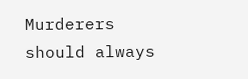Murderers should always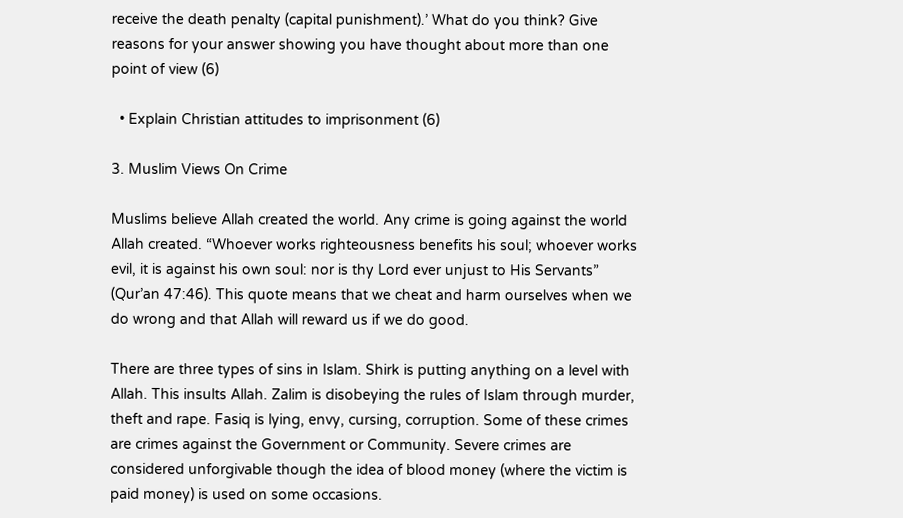receive the death penalty (capital punishment).’ What do you think? Give reasons for your answer showing you have thought about more than one point of view (6)

  • Explain Christian attitudes to imprisonment (6)

3. Muslim Views On Crime

Muslims believe Allah created the world. Any crime is going against the world Allah created. “Whoever works righteousness benefits his soul; whoever works evil, it is against his own soul: nor is thy Lord ever unjust to His Servants” (Qur’an 47:46). This quote means that we cheat and harm ourselves when we do wrong and that Allah will reward us if we do good.

There are three types of sins in Islam. Shirk is putting anything on a level with Allah. This insults Allah. Zalim is disobeying the rules of Islam through murder, theft and rape. Fasiq is lying, envy, cursing, corruption. Some of these crimes are crimes against the Government or Community. Severe crimes are considered unforgivable though the idea of blood money (where the victim is paid money) is used on some occasions.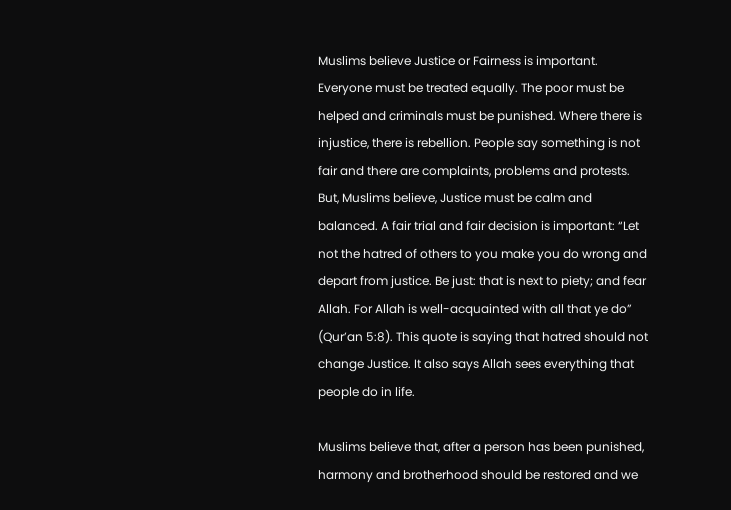Muslims believe Justice or Fairness is important. Everyone must be treated equally. The poor must be helped and criminals must be punished. Where there is injustice, there is rebellion. People say something is not fair and there are complaints, problems and protests. But, Muslims believe, Justice must be calm and balanced. A fair trial and fair decision is important: “Let not the hatred of others to you make you do wrong and depart from justice. Be just: that is next to piety; and fear Allah. For Allah is well-acquainted with all that ye do” (Qur’an 5:8). This quote is saying that hatred should not change Justice. It also says Allah sees everything that people do in life.

Muslims believe that, after a person has been punished, harmony and brotherhood should be restored and we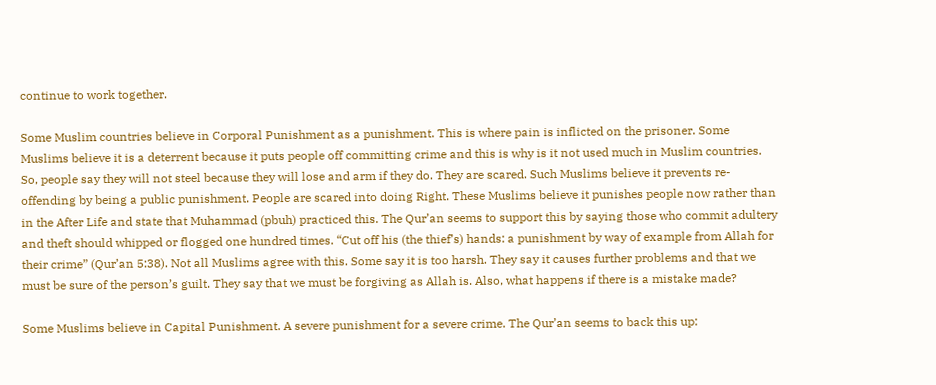continue to work together.

Some Muslim countries believe in Corporal Punishment as a punishment. This is where pain is inflicted on the prisoner. Some Muslims believe it is a deterrent because it puts people off committing crime and this is why is it not used much in Muslim countries. So, people say they will not steel because they will lose and arm if they do. They are scared. Such Muslims believe it prevents re-offending by being a public punishment. People are scared into doing Right. These Muslims believe it punishes people now rather than in the After Life and state that Muhammad (pbuh) practiced this. The Qur’an seems to support this by saying those who commit adultery and theft should whipped or flogged one hundred times. “Cut off his (the thief’s) hands: a punishment by way of example from Allah for their crime” (Qur’an 5:38). Not all Muslims agree with this. Some say it is too harsh. They say it causes further problems and that we must be sure of the person’s guilt. They say that we must be forgiving as Allah is. Also, what happens if there is a mistake made?

Some Muslims believe in Capital Punishment. A severe punishment for a severe crime. The Qur’an seems to back this up: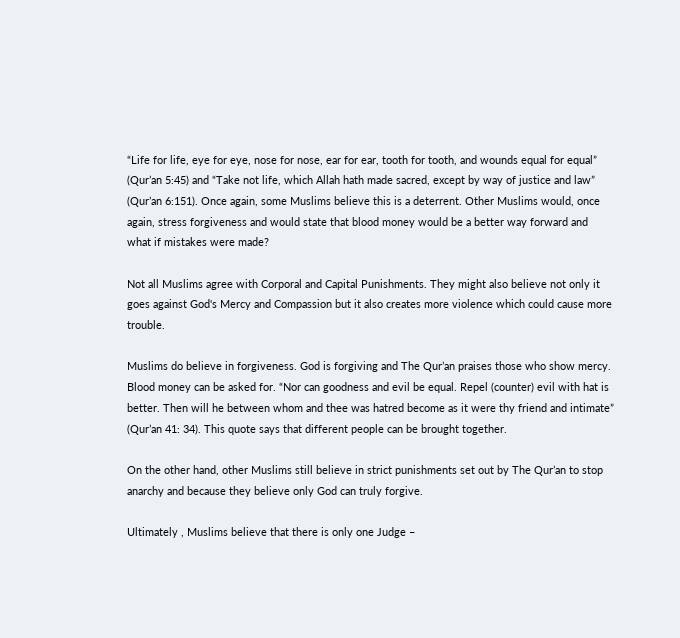“Life for life, eye for eye, nose for nose, ear for ear, tooth for tooth, and wounds equal for equal” (Qur’an 5:45) and “Take not life, which Allah hath made sacred, except by way of justice and law” (Qur’an 6:151). Once again, some Muslims believe this is a deterrent. Other Muslims would, once again, stress forgiveness and would state that blood money would be a better way forward and what if mistakes were made?

Not all Muslims agree with Corporal and Capital Punishments. They might also believe not only it goes against God's Mercy and Compassion but it also creates more violence which could cause more trouble.

Muslims do believe in forgiveness. God is forgiving and The Qur’an praises those who show mercy. Blood money can be asked for. “Nor can goodness and evil be equal. Repel (counter) evil with hat is better. Then will he between whom and thee was hatred become as it were thy friend and intimate” (Qur’an 41: 34). This quote says that different people can be brought together.

On the other hand, other Muslims still believe in strict punishments set out by The Qur’an to stop anarchy and because they believe only God can truly forgive.

Ultimately , Muslims believe that there is only one Judge –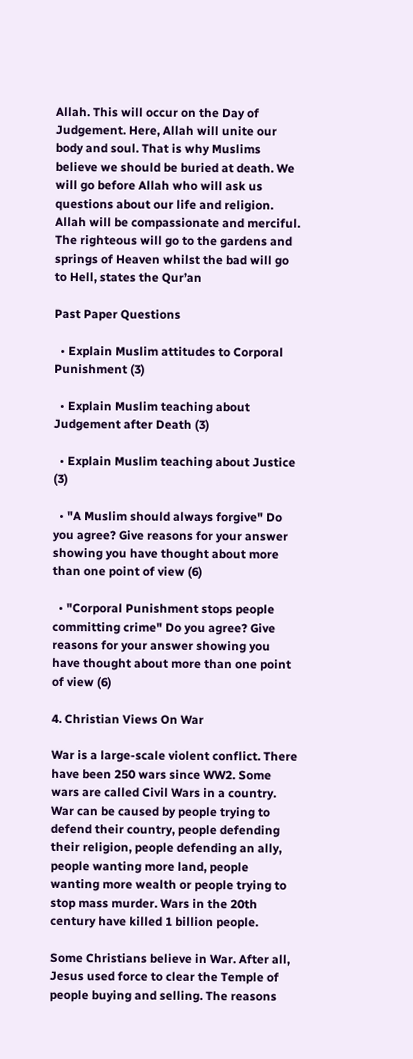Allah. This will occur on the Day of Judgement. Here, Allah will unite our body and soul. That is why Muslims believe we should be buried at death. We will go before Allah who will ask us questions about our life and religion. Allah will be compassionate and merciful. The righteous will go to the gardens and springs of Heaven whilst the bad will go to Hell, states the Qur’an

Past Paper Questions

  • Explain Muslim attitudes to Corporal Punishment (3)

  • Explain Muslim teaching about Judgement after Death (3)

  • Explain Muslim teaching about Justice (3)

  • "A Muslim should always forgive" Do you agree? Give reasons for your answer showing you have thought about more than one point of view (6)

  • "Corporal Punishment stops people committing crime" Do you agree? Give reasons for your answer showing you have thought about more than one point of view (6)

4. Christian Views On War

War is a large-scale violent conflict. There have been 250 wars since WW2. Some wars are called Civil Wars in a country. War can be caused by people trying to defend their country, people defending their religion, people defending an ally, people wanting more land, people wanting more wealth or people trying to stop mass murder. Wars in the 20th century have killed 1 billion people.

Some Christians believe in War. After all, Jesus used force to clear the Temple of people buying and selling. The reasons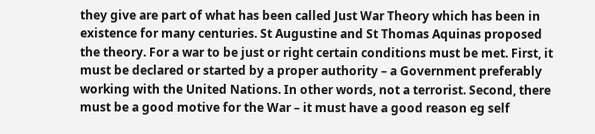they give are part of what has been called Just War Theory which has been in existence for many centuries. St Augustine and St Thomas Aquinas proposed the theory. For a war to be just or right certain conditions must be met. First, it must be declared or started by a proper authority – a Government preferably working with the United Nations. In other words, not a terrorist. Second, there must be a good motive for the War – it must have a good reason eg self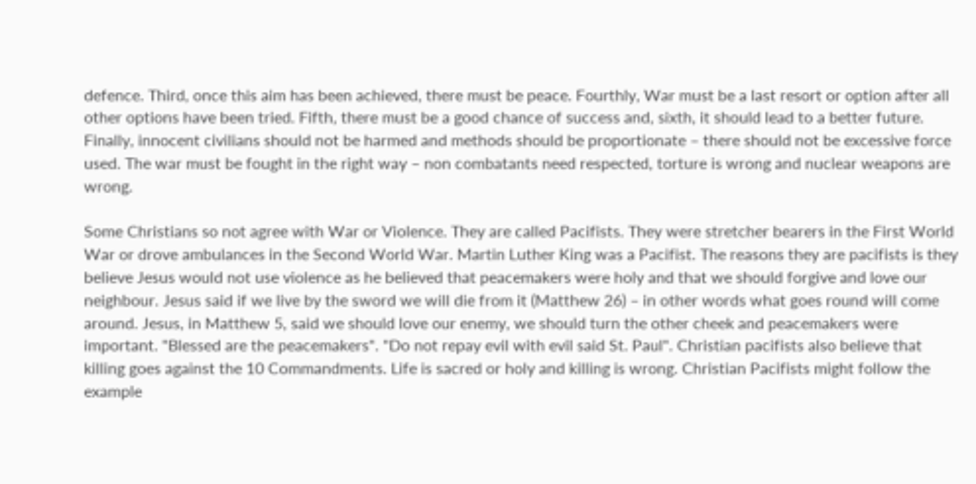defence. Third, once this aim has been achieved, there must be peace. Fourthly, War must be a last resort or option after all other options have been tried. Fifth, there must be a good chance of success and, sixth, it should lead to a better future. Finally, innocent civilians should not be harmed and methods should be proportionate – there should not be excessive force used. The war must be fought in the right way – non combatants need respected, torture is wrong and nuclear weapons are wrong.

Some Christians so not agree with War or Violence. They are called Pacifists. They were stretcher bearers in the First World War or drove ambulances in the Second World War. Martin Luther King was a Pacifist. The reasons they are pacifists is they believe Jesus would not use violence as he believed that peacemakers were holy and that we should forgive and love our neighbour. Jesus said if we live by the sword we will die from it (Matthew 26) – in other words what goes round will come around. Jesus, in Matthew 5, said we should love our enemy, we should turn the other cheek and peacemakers were important. "Blessed are the peacemakers". "Do not repay evil with evil said St. Paul". Christian pacifists also believe that killing goes against the 10 Commandments. Life is sacred or holy and killing is wrong. Christian Pacifists might follow the example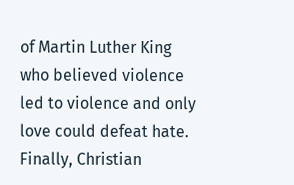of Martin Luther King who believed violence led to violence and only love could defeat hate. Finally, Christian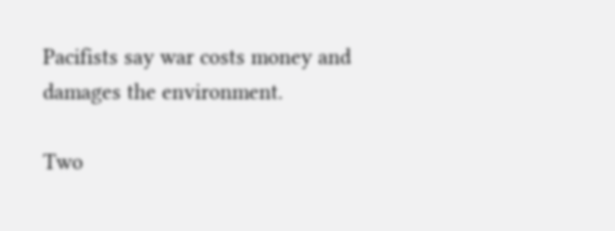Pacifists say war costs money and damages the environment.

Two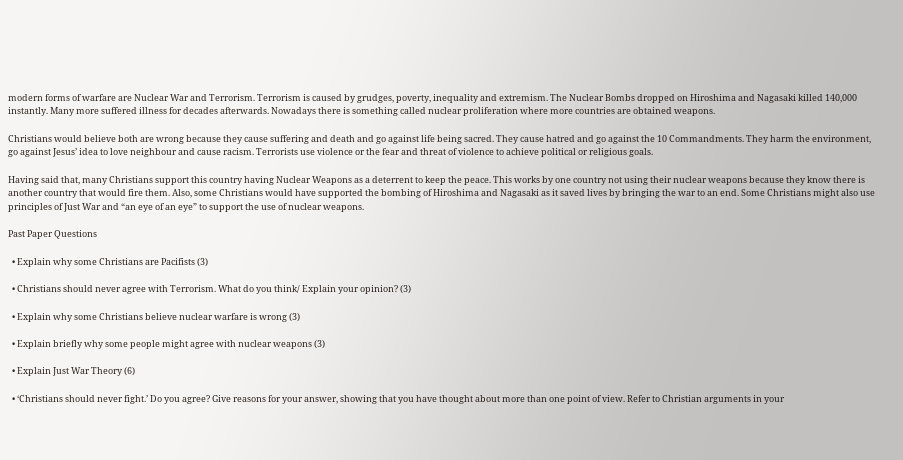modern forms of warfare are Nuclear War and Terrorism. Terrorism is caused by grudges, poverty, inequality and extremism. The Nuclear Bombs dropped on Hiroshima and Nagasaki killed 140,000 instantly. Many more suffered illness for decades afterwards. Nowadays there is something called nuclear proliferation where more countries are obtained weapons.

Christians would believe both are wrong because they cause suffering and death and go against life being sacred. They cause hatred and go against the 10 Commandments. They harm the environment, go against Jesus’ idea to love neighbour and cause racism. Terrorists use violence or the fear and threat of violence to achieve political or religious goals.

Having said that, many Christians support this country having Nuclear Weapons as a deterrent to keep the peace. This works by one country not using their nuclear weapons because they know there is another country that would fire them. Also, some Christians would have supported the bombing of Hiroshima and Nagasaki as it saved lives by bringing the war to an end. Some Christians might also use principles of Just War and “an eye of an eye” to support the use of nuclear weapons.

Past Paper Questions

  • Explain why some Christians are Pacifists (3)

  • Christians should never agree with Terrorism. What do you think/ Explain your opinion? (3)

  • Explain why some Christians believe nuclear warfare is wrong (3)

  • Explain briefly why some people might agree with nuclear weapons (3)

  • Explain Just War Theory (6)

  • ‘Christians should never fight.’ Do you agree? Give reasons for your answer, showing that you have thought about more than one point of view. Refer to Christian arguments in your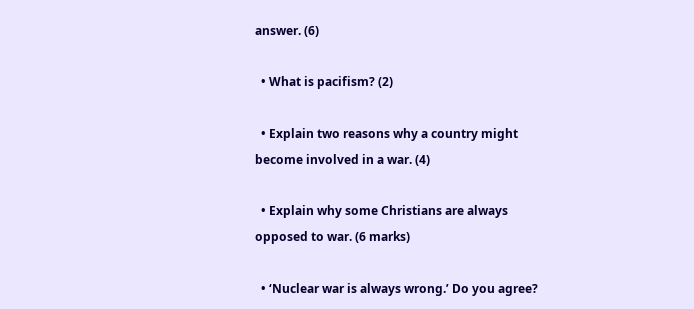answer. (6)

  • What is pacifism? (2)

  • Explain two reasons why a country might become involved in a war. (4)

  • Explain why some Christians are always opposed to war. (6 marks)

  • ‘Nuclear war is always wrong.’ Do you agree?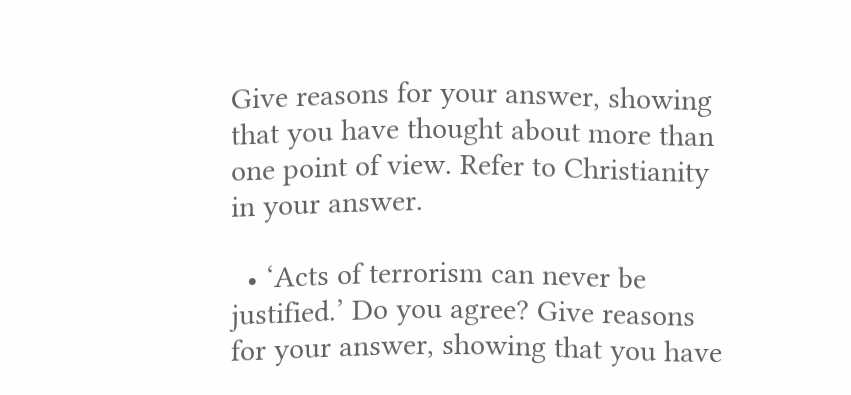Give reasons for your answer, showing that you have thought about more than one point of view. Refer to Christianity in your answer.

  • ‘Acts of terrorism can never be justified.’ Do you agree? Give reasons for your answer, showing that you have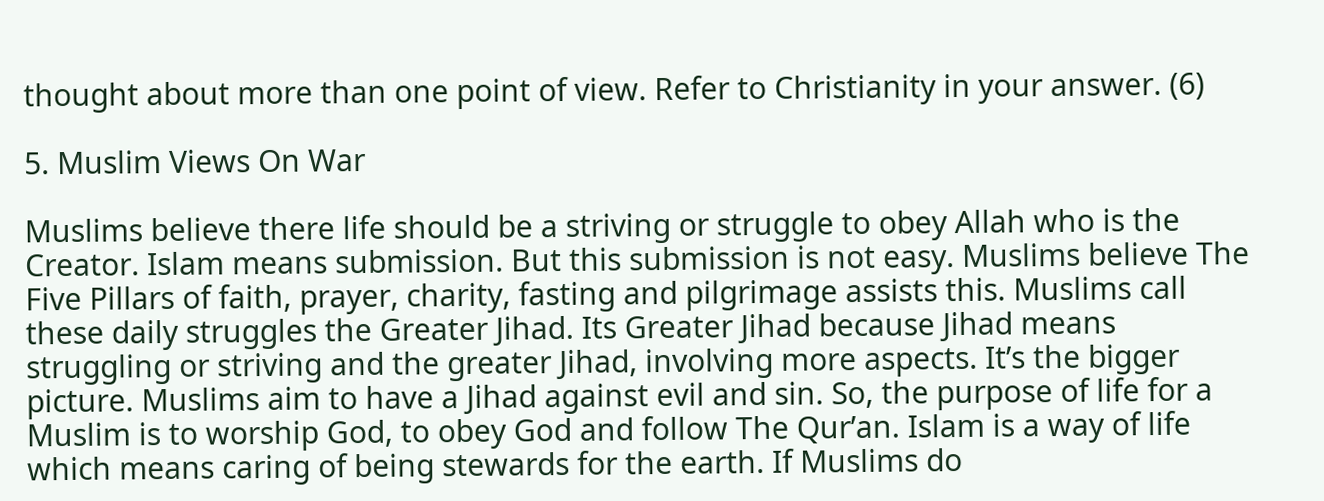thought about more than one point of view. Refer to Christianity in your answer. (6)

5. Muslim Views On War

Muslims believe there life should be a striving or struggle to obey Allah who is the Creator. Islam means submission. But this submission is not easy. Muslims believe The Five Pillars of faith, prayer, charity, fasting and pilgrimage assists this. Muslims call these daily struggles the Greater Jihad. Its Greater Jihad because Jihad means struggling or striving and the greater Jihad, involving more aspects. It’s the bigger picture. Muslims aim to have a Jihad against evil and sin. So, the purpose of life for a Muslim is to worship God, to obey God and follow The Qur’an. Islam is a way of life which means caring of being stewards for the earth. If Muslims do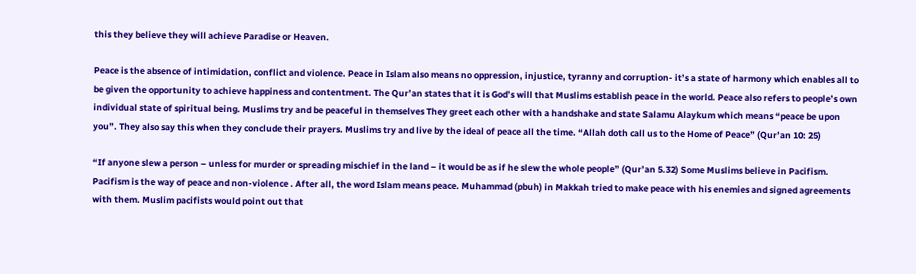this they believe they will achieve Paradise or Heaven.

Peace is the absence of intimidation, conflict and violence. Peace in Islam also means no oppression, injustice, tyranny and corruption- it’s a state of harmony which enables all to be given the opportunity to achieve happiness and contentment. The Qur’an states that it is God’s will that Muslims establish peace in the world. Peace also refers to people’s own individual state of spiritual being. Muslims try and be peaceful in themselves They greet each other with a handshake and state Salamu Alaykum which means “peace be upon you”. They also say this when they conclude their prayers. Muslims try and live by the ideal of peace all the time. “Allah doth call us to the Home of Peace” (Qur’an 10: 25)

“If anyone slew a person – unless for murder or spreading mischief in the land – it would be as if he slew the whole people” (Qur’an 5.32) Some Muslims believe in Pacifism. Pacifism is the way of peace and non-violence . After all, the word Islam means peace. Muhammad (pbuh) in Makkah tried to make peace with his enemies and signed agreements with them. Muslim pacifists would point out that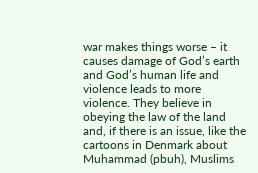war makes things worse – it causes damage of God’s earth and God’s human life and violence leads to more violence. They believe in obeying the law of the land and, if there is an issue, like the cartoons in Denmark about Muhammad (pbuh), Muslims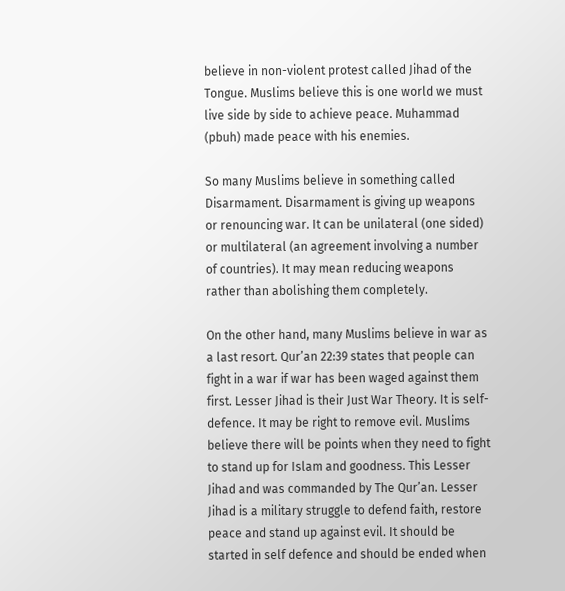believe in non-violent protest called Jihad of the Tongue. Muslims believe this is one world we must live side by side to achieve peace. Muhammad (pbuh) made peace with his enemies.

So many Muslims believe in something called Disarmament. Disarmament is giving up weapons or renouncing war. It can be unilateral (one sided) or multilateral (an agreement involving a number of countries). It may mean reducing weapons rather than abolishing them completely.

On the other hand, many Muslims believe in war as a last resort. Qur’an 22:39 states that people can fight in a war if war has been waged against them first. Lesser Jihad is their Just War Theory. It is self-defence. It may be right to remove evil. Muslims believe there will be points when they need to fight to stand up for Islam and goodness. This Lesser Jihad and was commanded by The Qur’an. Lesser Jihad is a military struggle to defend faith, restore peace and stand up against evil. It should be started in self defence and should be ended when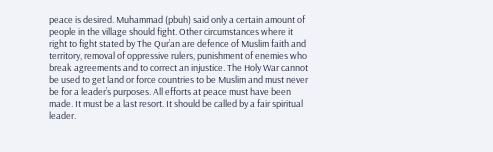peace is desired. Muhammad (pbuh) said only a certain amount of people in the village should fight. Other circumstances where it right to fight stated by The Qur’an are defence of Muslim faith and territory, removal of oppressive rulers, punishment of enemies who break agreements and to correct an injustice. The Holy War cannot be used to get land or force countries to be Muslim and must never be for a leader’s purposes. All efforts at peace must have been made. It must be a last resort. It should be called by a fair spiritual leader.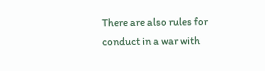There are also rules for conduct in a war with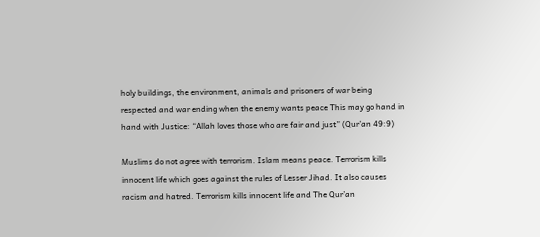holy buildings, the environment, animals and prisoners of war being respected and war ending when the enemy wants peace This may go hand in hand with Justice: “Allah loves those who are fair and just” (Qur’an 49:9)

Muslims do not agree with terrorism. Islam means peace. Terrorism kills innocent life which goes against the rules of Lesser Jihad. It also causes racism and hatred. Terrorism kills innocent life and The Qur’an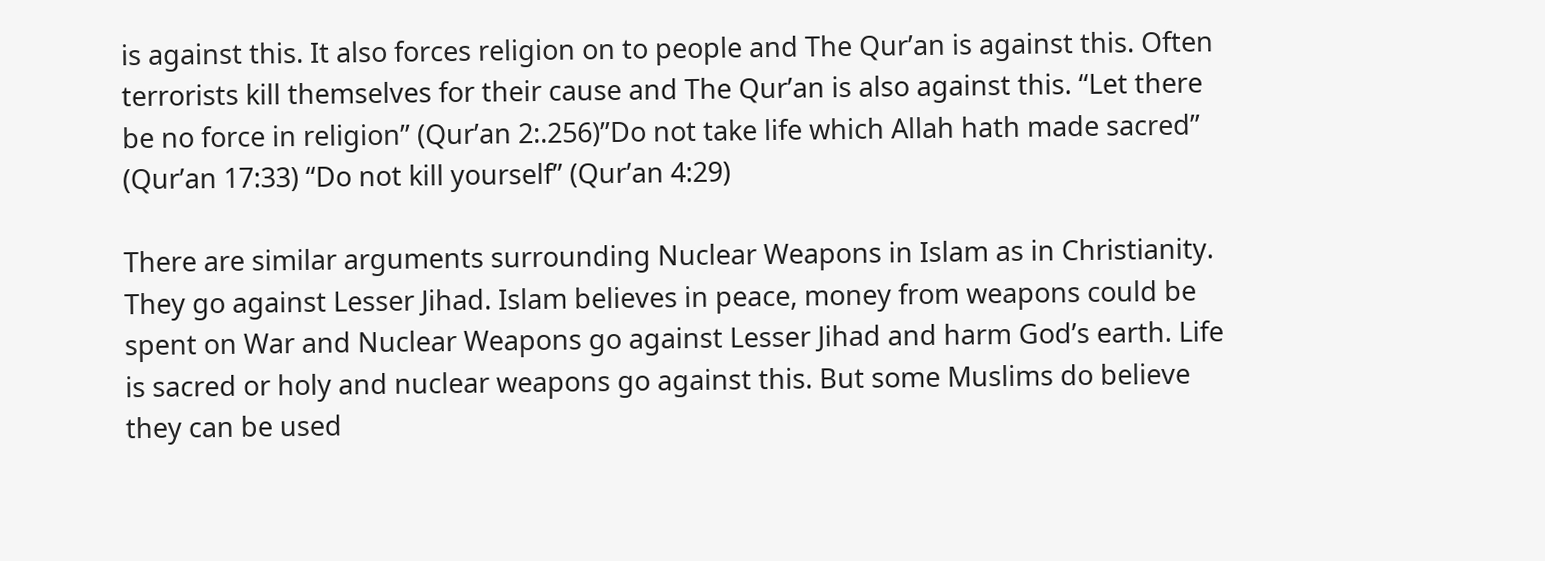is against this. It also forces religion on to people and The Qur’an is against this. Often terrorists kill themselves for their cause and The Qur’an is also against this. “Let there be no force in religion” (Qur’an 2:.256)”Do not take life which Allah hath made sacred” (Qur’an 17:33) “Do not kill yourself” (Qur’an 4:29)

There are similar arguments surrounding Nuclear Weapons in Islam as in Christianity. They go against Lesser Jihad. Islam believes in peace, money from weapons could be spent on War and Nuclear Weapons go against Lesser Jihad and harm God’s earth. Life is sacred or holy and nuclear weapons go against this. But some Muslims do believe they can be used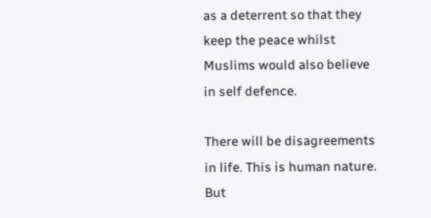as a deterrent so that they keep the peace whilst Muslims would also believe in self defence.

There will be disagreements in life. This is human nature. But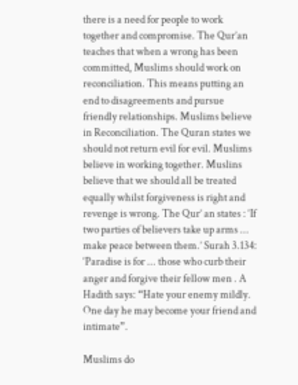there is a need for people to work together and compromise. The Qur’an teaches that when a wrong has been committed, Muslims should work on reconciliation. This means putting an end to disagreements and pursue friendly relationships. Muslims believe in Reconciliation. The Quran states we should not return evil for evil. Muslims believe in working together. Muslins believe that we should all be treated equally whilst forgiveness is right and revenge is wrong. The Qur’ an states : ‘If two parties of believers take up arms ... make peace between them.’ Surah 3.134: ‘Paradise is for ... those who curb their anger and forgive their fellow men . A Hadith says: “Hate your enemy mildly. One day he may become your friend and intimate”.

Muslims do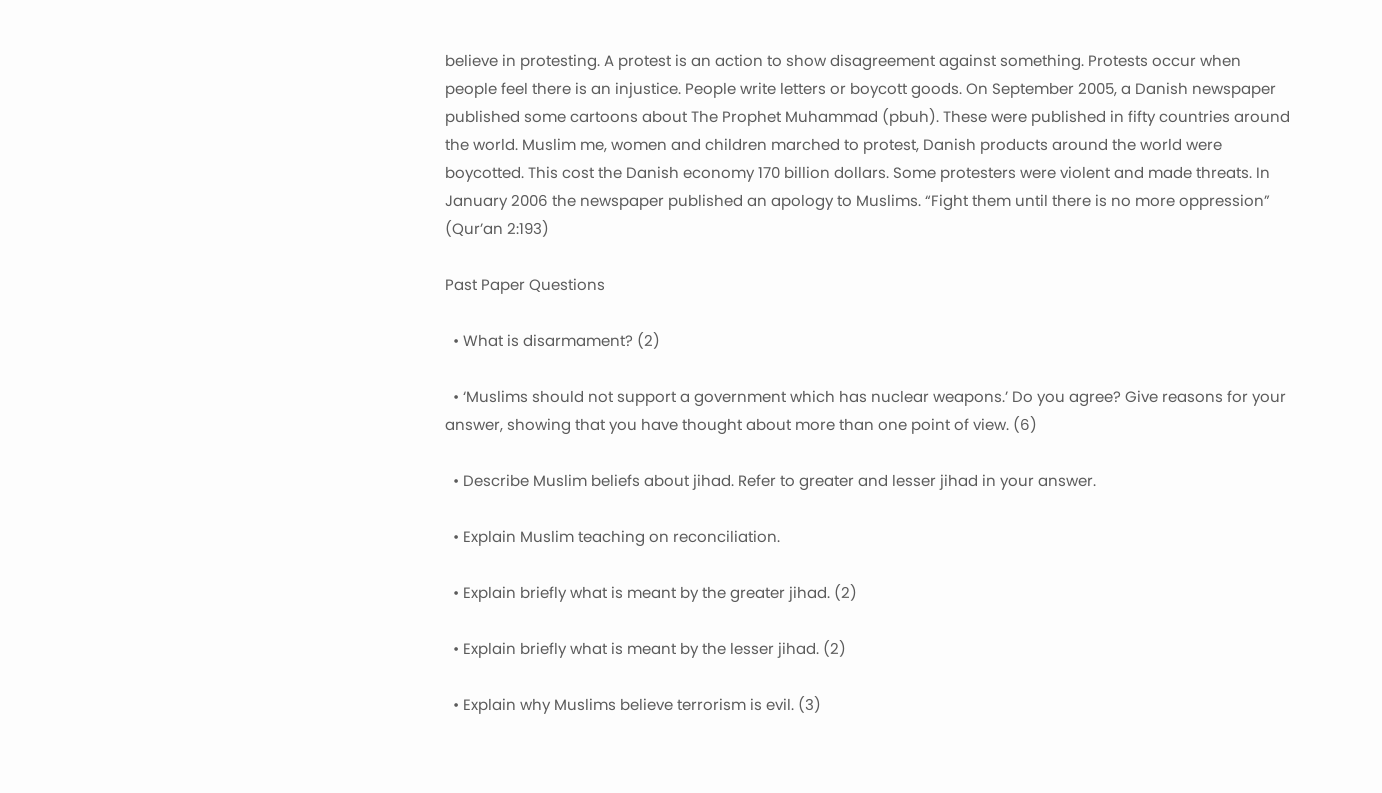believe in protesting. A protest is an action to show disagreement against something. Protests occur when people feel there is an injustice. People write letters or boycott goods. On September 2005, a Danish newspaper published some cartoons about The Prophet Muhammad (pbuh). These were published in fifty countries around the world. Muslim me, women and children marched to protest, Danish products around the world were boycotted. This cost the Danish economy 170 billion dollars. Some protesters were violent and made threats. In January 2006 the newspaper published an apology to Muslims. “Fight them until there is no more oppression” (Qur’an 2:193)

Past Paper Questions

  • What is disarmament? (2)

  • ‘Muslims should not support a government which has nuclear weapons.’ Do you agree? Give reasons for your answer, showing that you have thought about more than one point of view. (6)

  • Describe Muslim beliefs about jihad. Refer to greater and lesser jihad in your answer.

  • Explain Muslim teaching on reconciliation.

  • Explain briefly what is meant by the greater jihad. (2)

  • Explain briefly what is meant by the lesser jihad. (2)

  • Explain why Muslims believe terrorism is evil. (3)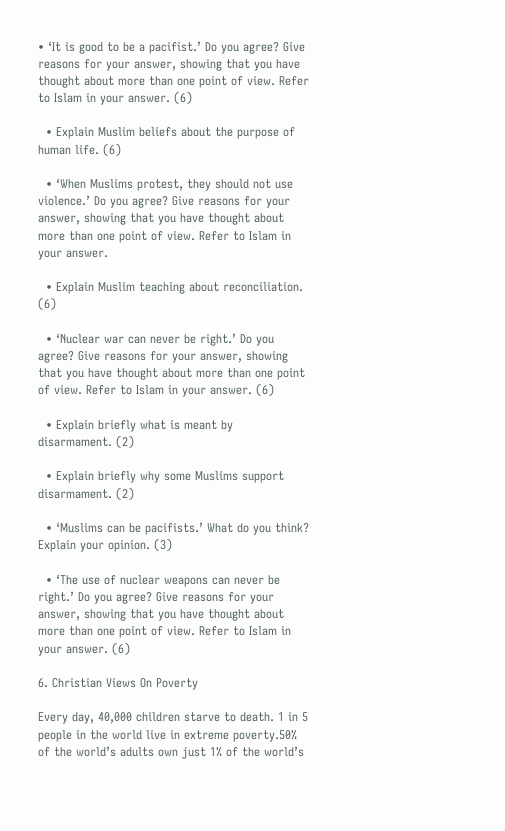• ‘It is good to be a pacifist.’ Do you agree? Give reasons for your answer, showing that you have thought about more than one point of view. Refer to Islam in your answer. (6)

  • Explain Muslim beliefs about the purpose of human life. (6)

  • ‘When Muslims protest, they should not use violence.’ Do you agree? Give reasons for your answer, showing that you have thought about more than one point of view. Refer to Islam in your answer.

  • Explain Muslim teaching about reconciliation. (6)

  • ‘Nuclear war can never be right.’ Do you agree? Give reasons for your answer, showing that you have thought about more than one point of view. Refer to Islam in your answer. (6)

  • Explain briefly what is meant by disarmament. (2)

  • Explain briefly why some Muslims support disarmament. (2)

  • ‘Muslims can be pacifists.’ What do you think? Explain your opinion. (3)

  • ‘The use of nuclear weapons can never be right.’ Do you agree? Give reasons for your answer, showing that you have thought about more than one point of view. Refer to Islam in your answer. (6)

6. Christian Views On Poverty

Every day, 40,000 children starve to death. 1 in 5 people in the world live in extreme poverty.50% of the world’s adults own just 1% of the world’s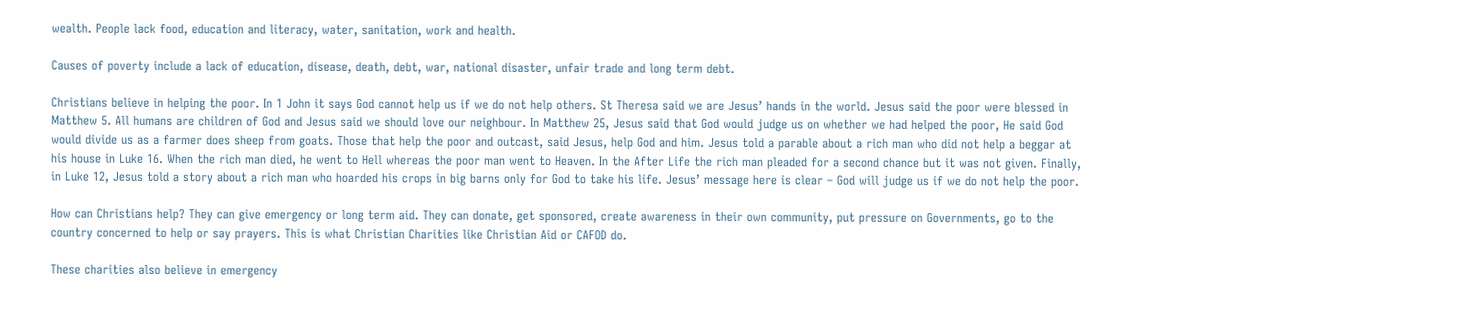wealth. People lack food, education and literacy, water, sanitation, work and health.

Causes of poverty include a lack of education, disease, death, debt, war, national disaster, unfair trade and long term debt.

Christians believe in helping the poor. In 1 John it says God cannot help us if we do not help others. St Theresa said we are Jesus’ hands in the world. Jesus said the poor were blessed in Matthew 5. All humans are children of God and Jesus said we should love our neighbour. In Matthew 25, Jesus said that God would judge us on whether we had helped the poor, He said God would divide us as a farmer does sheep from goats. Those that help the poor and outcast, said Jesus, help God and him. Jesus told a parable about a rich man who did not help a beggar at his house in Luke 16. When the rich man died, he went to Hell whereas the poor man went to Heaven. In the After Life the rich man pleaded for a second chance but it was not given. Finally, in Luke 12, Jesus told a story about a rich man who hoarded his crops in big barns only for God to take his life. Jesus’ message here is clear – God will judge us if we do not help the poor.

How can Christians help? They can give emergency or long term aid. They can donate, get sponsored, create awareness in their own community, put pressure on Governments, go to the country concerned to help or say prayers. This is what Christian Charities like Christian Aid or CAFOD do.

These charities also believe in emergency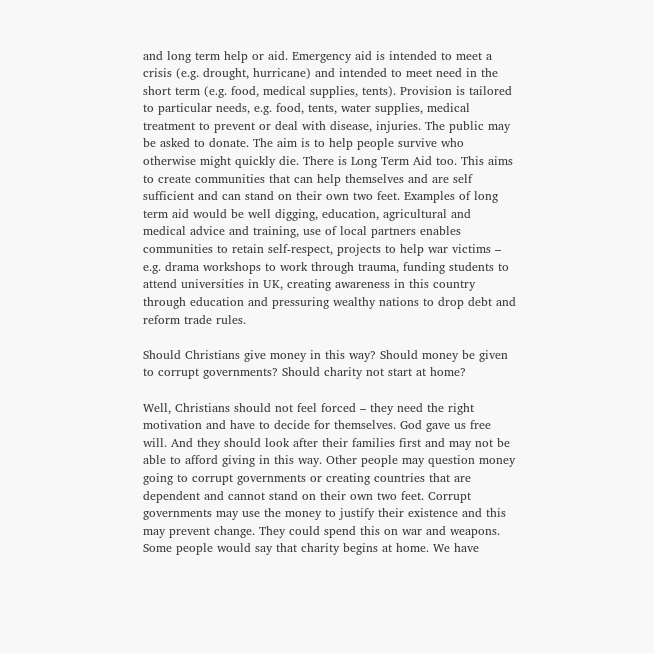and long term help or aid. Emergency aid is intended to meet a crisis (e.g. drought, hurricane) and intended to meet need in the short term (e.g. food, medical supplies, tents). Provision is tailored to particular needs, e.g. food, tents, water supplies, medical treatment to prevent or deal with disease, injuries. The public may be asked to donate. The aim is to help people survive who otherwise might quickly die. There is Long Term Aid too. This aims to create communities that can help themselves and are self sufficient and can stand on their own two feet. Examples of long term aid would be well digging, education, agricultural and medical advice and training, use of local partners enables communities to retain self-respect, projects to help war victims – e.g. drama workshops to work through trauma, funding students to attend universities in UK, creating awareness in this country through education and pressuring wealthy nations to drop debt and reform trade rules.

Should Christians give money in this way? Should money be given to corrupt governments? Should charity not start at home?

Well, Christians should not feel forced – they need the right motivation and have to decide for themselves. God gave us free will. And they should look after their families first and may not be able to afford giving in this way. Other people may question money going to corrupt governments or creating countries that are dependent and cannot stand on their own two feet. Corrupt governments may use the money to justify their existence and this may prevent change. They could spend this on war and weapons. Some people would say that charity begins at home. We have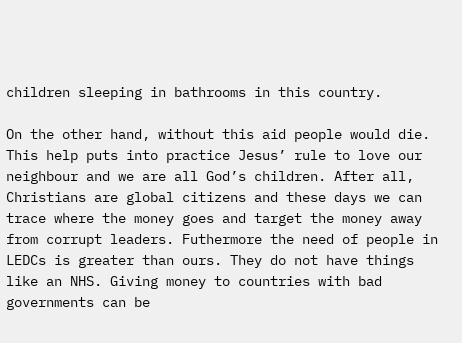children sleeping in bathrooms in this country.

On the other hand, without this aid people would die. This help puts into practice Jesus’ rule to love our neighbour and we are all God’s children. After all, Christians are global citizens and these days we can trace where the money goes and target the money away from corrupt leaders. Futhermore the need of people in LEDCs is greater than ours. They do not have things like an NHS. Giving money to countries with bad governments can be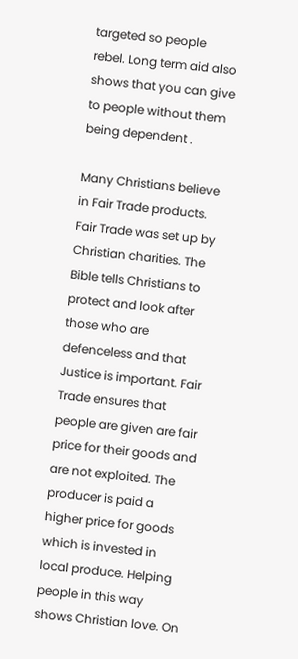targeted so people rebel. Long term aid also shows that you can give to people without them being dependent .

Many Christians believe in Fair Trade products. Fair Trade was set up by Christian charities. The Bible tells Christians to protect and look after those who are defenceless and that Justice is important. Fair Trade ensures that people are given are fair price for their goods and are not exploited. The producer is paid a higher price for goods which is invested in local produce. Helping people in this way shows Christian love. On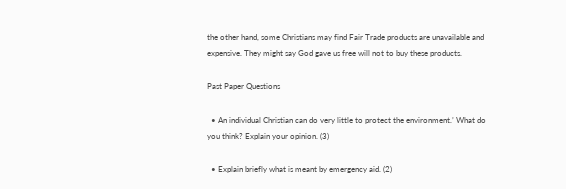the other hand, some Christians may find Fair Trade products are unavailable and expensive. They might say God gave us free will not to buy these products.

Past Paper Questions

  • An individual Christian can do very little to protect the environment.’ What do you think? Explain your opinion. (3)

  • Explain briefly what is meant by emergency aid. (2)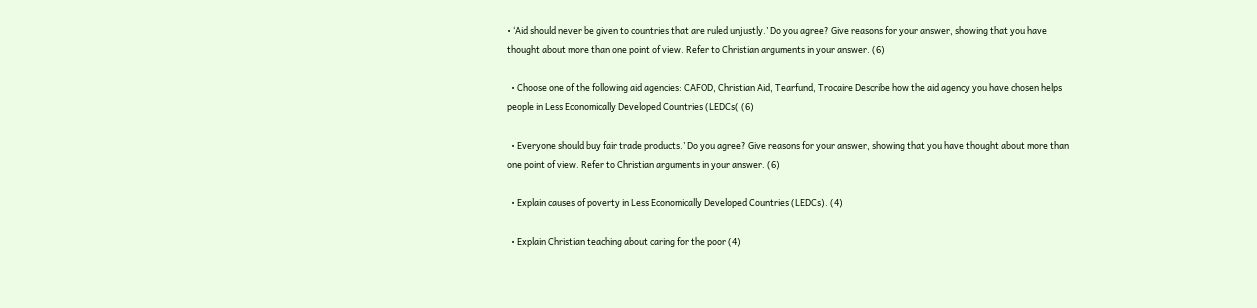• ‘Aid should never be given to countries that are ruled unjustly.’ Do you agree? Give reasons for your answer, showing that you have thought about more than one point of view. Refer to Christian arguments in your answer. (6)

  • Choose one of the following aid agencies: CAFOD, Christian Aid, Tearfund, Trocaire Describe how the aid agency you have chosen helps people in Less Economically Developed Countries (LEDCs( (6)

  • Everyone should buy fair trade products.’ Do you agree? Give reasons for your answer, showing that you have thought about more than one point of view. Refer to Christian arguments in your answer. (6)

  • Explain causes of poverty in Less Economically Developed Countries (LEDCs). (4)

  • Explain Christian teaching about caring for the poor (4)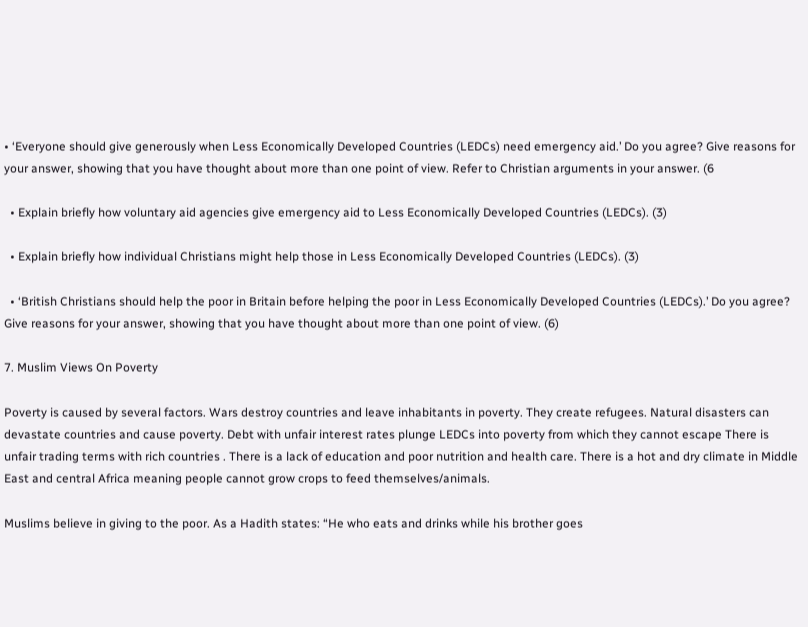• ‘Everyone should give generously when Less Economically Developed Countries (LEDCs) need emergency aid.’ Do you agree? Give reasons for your answer, showing that you have thought about more than one point of view. Refer to Christian arguments in your answer. (6

  • Explain briefly how voluntary aid agencies give emergency aid to Less Economically Developed Countries (LEDCs). (3)

  • Explain briefly how individual Christians might help those in Less Economically Developed Countries (LEDCs). (3)

  • ‘British Christians should help the poor in Britain before helping the poor in Less Economically Developed Countries (LEDCs).’ Do you agree? Give reasons for your answer, showing that you have thought about more than one point of view. (6)

7. Muslim Views On Poverty

Poverty is caused by several factors. Wars destroy countries and leave inhabitants in poverty. They create refugees. Natural disasters can devastate countries and cause poverty. Debt with unfair interest rates plunge LEDCs into poverty from which they cannot escape There is unfair trading terms with rich countries . There is a lack of education and poor nutrition and health care. There is a hot and dry climate in Middle East and central Africa meaning people cannot grow crops to feed themselves/animals.

Muslims believe in giving to the poor. As a Hadith states: “He who eats and drinks while his brother goes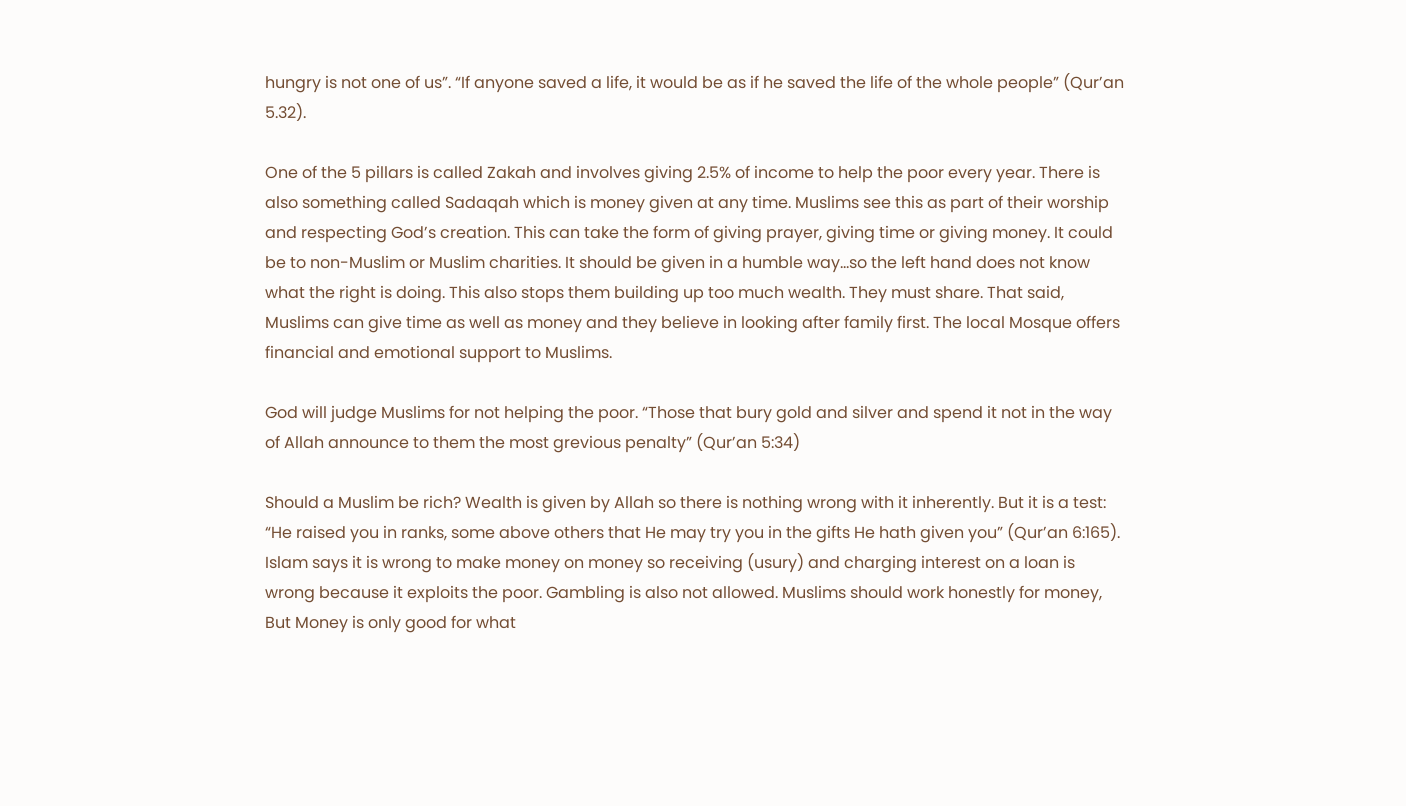hungry is not one of us”. “If anyone saved a life, it would be as if he saved the life of the whole people” (Qur’an 5.32).

One of the 5 pillars is called Zakah and involves giving 2.5% of income to help the poor every year. There is also something called Sadaqah which is money given at any time. Muslims see this as part of their worship and respecting God’s creation. This can take the form of giving prayer, giving time or giving money. It could be to non-Muslim or Muslim charities. It should be given in a humble way…so the left hand does not know what the right is doing. This also stops them building up too much wealth. They must share. That said, Muslims can give time as well as money and they believe in looking after family first. The local Mosque offers financial and emotional support to Muslims.

God will judge Muslims for not helping the poor. “Those that bury gold and silver and spend it not in the way of Allah announce to them the most grevious penalty” (Qur’an 5:34)

Should a Muslim be rich? Wealth is given by Allah so there is nothing wrong with it inherently. But it is a test: “He raised you in ranks, some above others that He may try you in the gifts He hath given you” (Qur’an 6:165). Islam says it is wrong to make money on money so receiving (usury) and charging interest on a loan is wrong because it exploits the poor. Gambling is also not allowed. Muslims should work honestly for money, But Money is only good for what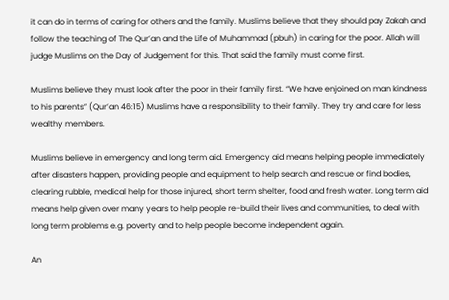it can do in terms of caring for others and the family. Muslims believe that they should pay Zakah and follow the teaching of The Qur’an and the Life of Muhammad (pbuh) in caring for the poor. Allah will judge Muslims on the Day of Judgement for this. That said the family must come first.

Muslims believe they must look after the poor in their family first. “We have enjoined on man kindness to his parents” (Qur’an 46:15) Muslims have a responsibility to their family. They try and care for less wealthy members.

Muslims believe in emergency and long term aid. Emergency aid means helping people immediately after disasters happen, providing people and equipment to help search and rescue or find bodies, clearing rubble, medical help for those injured, short term shelter, food and fresh water. Long term aid means help given over many years to help people re-build their lives and communities, to deal with long term problems e.g. poverty and to help people become independent again.

An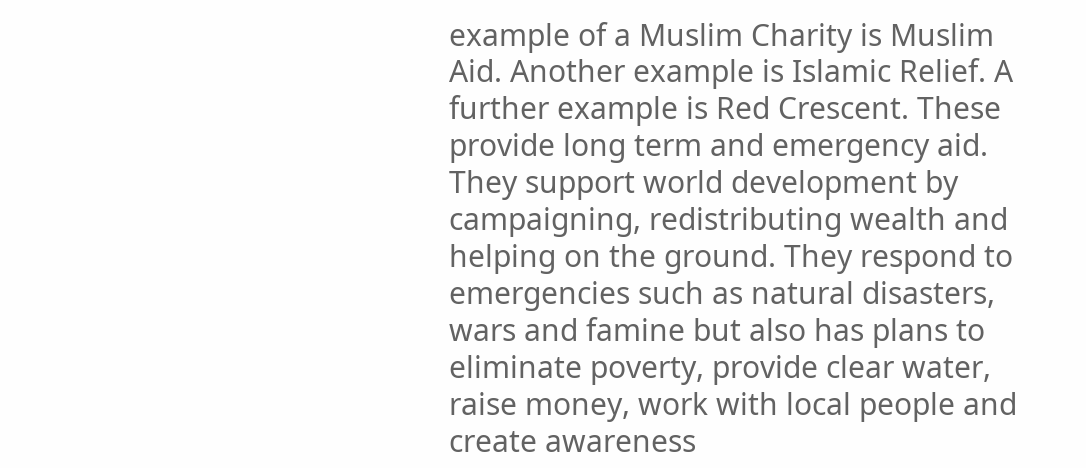example of a Muslim Charity is Muslim Aid. Another example is Islamic Relief. A further example is Red Crescent. These provide long term and emergency aid. They support world development by campaigning, redistributing wealth and helping on the ground. They respond to emergencies such as natural disasters, wars and famine but also has plans to eliminate poverty, provide clear water, raise money, work with local people and create awareness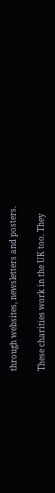through websites, newsletters and posters.

These charities work in the UK too. They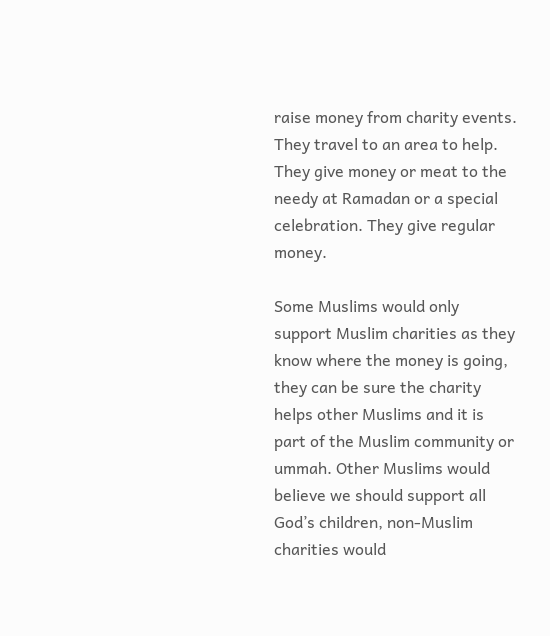raise money from charity events. They travel to an area to help. They give money or meat to the needy at Ramadan or a special celebration. They give regular money.

Some Muslims would only support Muslim charities as they know where the money is going, they can be sure the charity helps other Muslims and it is part of the Muslim community or ummah. Other Muslims would believe we should support all God’s children, non-Muslim charities would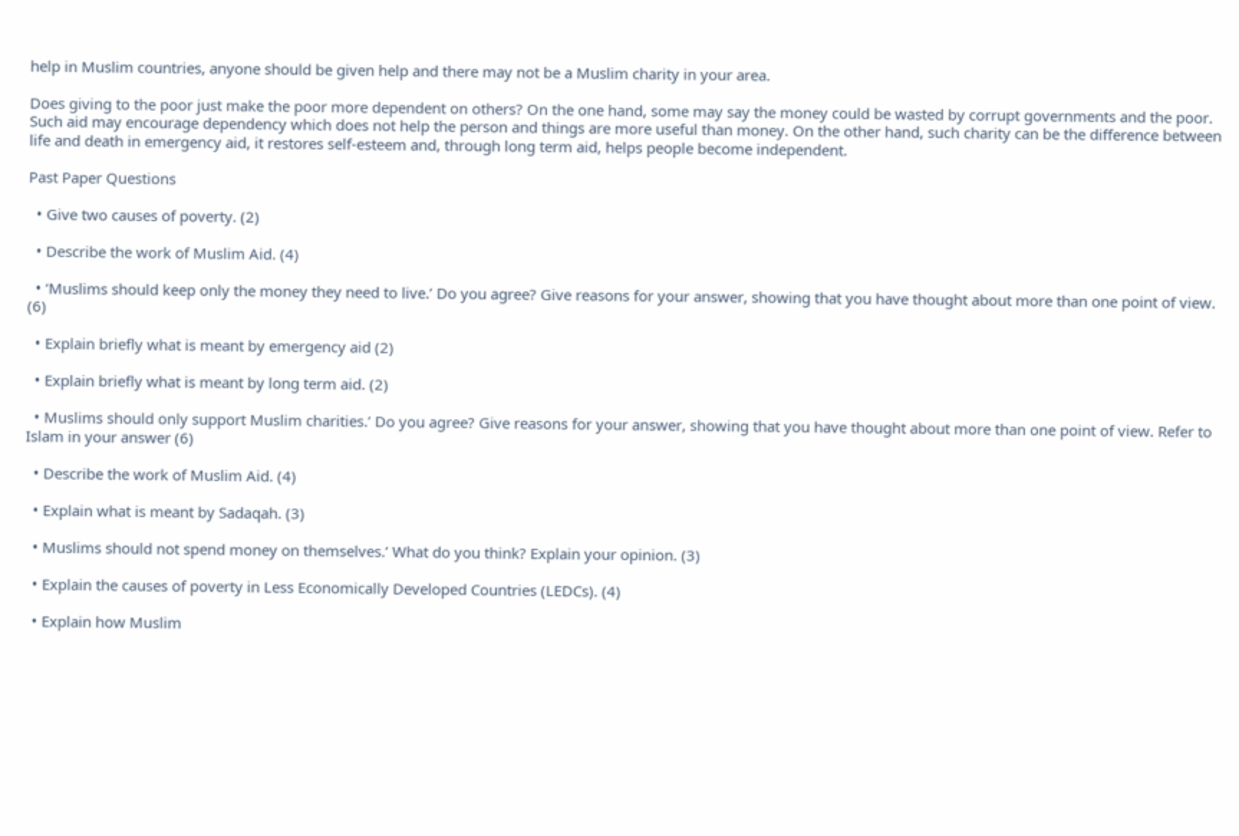help in Muslim countries, anyone should be given help and there may not be a Muslim charity in your area.

Does giving to the poor just make the poor more dependent on others? On the one hand, some may say the money could be wasted by corrupt governments and the poor. Such aid may encourage dependency which does not help the person and things are more useful than money. On the other hand, such charity can be the difference between life and death in emergency aid, it restores self-esteem and, through long term aid, helps people become independent.

Past Paper Questions

  • Give two causes of poverty. (2)

  • Describe the work of Muslim Aid. (4)

  • ‘Muslims should keep only the money they need to live.’ Do you agree? Give reasons for your answer, showing that you have thought about more than one point of view. (6)

  • Explain briefly what is meant by emergency aid (2)

  • Explain briefly what is meant by long term aid. (2)

  • Muslims should only support Muslim charities.’ Do you agree? Give reasons for your answer, showing that you have thought about more than one point of view. Refer to Islam in your answer (6)

  • Describe the work of Muslim Aid. (4)

  • Explain what is meant by Sadaqah. (3)

  • Muslims should not spend money on themselves.’ What do you think? Explain your opinion. (3)

  • Explain the causes of poverty in Less Economically Developed Countries (LEDCs). (4)

  • Explain how Muslim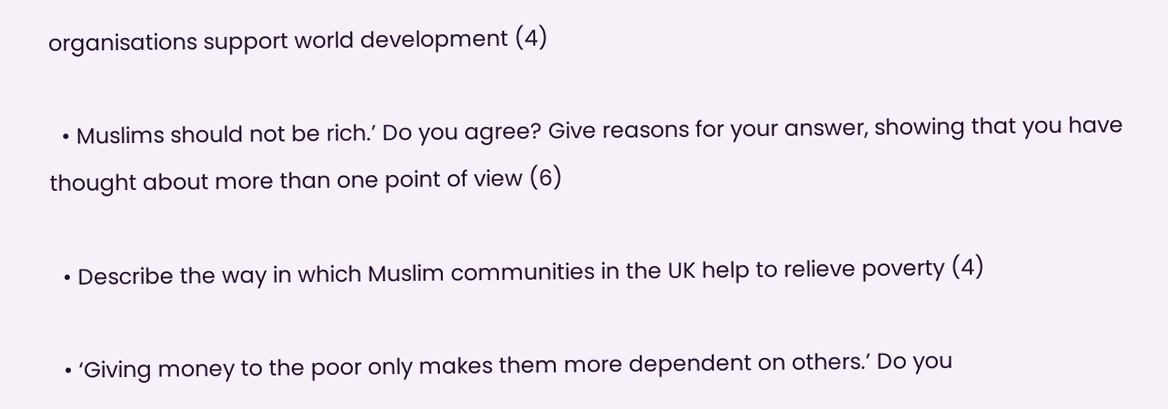organisations support world development (4)

  • Muslims should not be rich.’ Do you agree? Give reasons for your answer, showing that you have thought about more than one point of view (6)

  • Describe the way in which Muslim communities in the UK help to relieve poverty (4)

  • ‘Giving money to the poor only makes them more dependent on others.’ Do you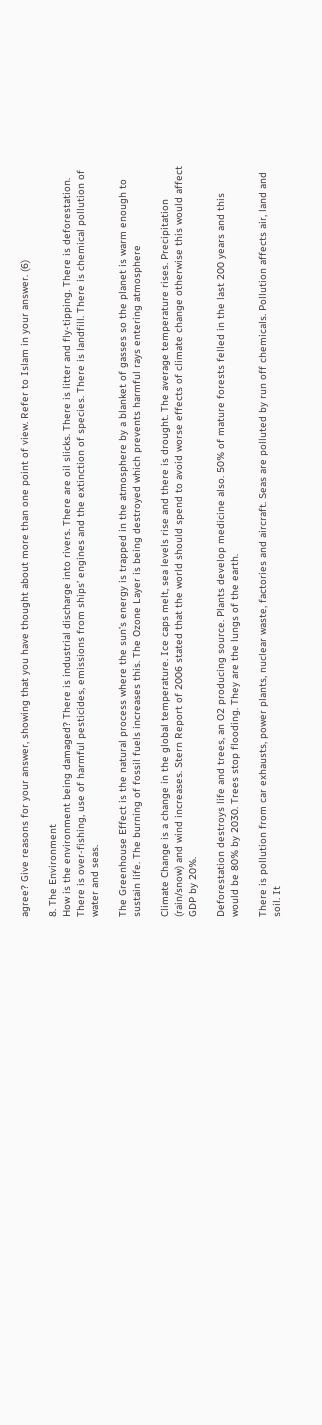agree? Give reasons for your answer, showing that you have thought about more than one point of view. Refer to Islam in your answer. (6)

8. The Environment
How is the environment being damaged? There is industrial discharge into rivers. There are oil slicks. There is litter and fly-tipping. There is deforestation. There is over-fishing, use of harmful pesticides, emissions from ships’ engines and the extinction of species. There is landfill. There is chemical pollution of water and seas.

The Greenhouse Effect is the natural process where the sun’s energy is trapped in the atmosphere by a blanket of gasses so the planet is warm enough to sustain life. The burning of fossil fuels increases this. The Ozone Layer is being destroyed which prevents harmful rays entering atmosphere

Climate Change is a change in the global temperature. Ice caps melt, sea levels rise and there is drought. The average temperature rises. Precipitation (rain/snow) and wind increases. Stern Report of 2006 stated that the world should spend to avoid worse effects of climate change otherwise this would affect GDP by 20%.

Deforestation destroys life and trees, an O2 producing source. Plants develop medicine also. 50% of mature forests felled in the last 200 years and this would be 80% by 2030. Trees stop flooding. They are the lungs of the earth.

There is pollution from car exhausts, power plants, nuclear waste, factories and aircraft. Seas are polluted by run off chemicals. Pollution affects air, land and soil. It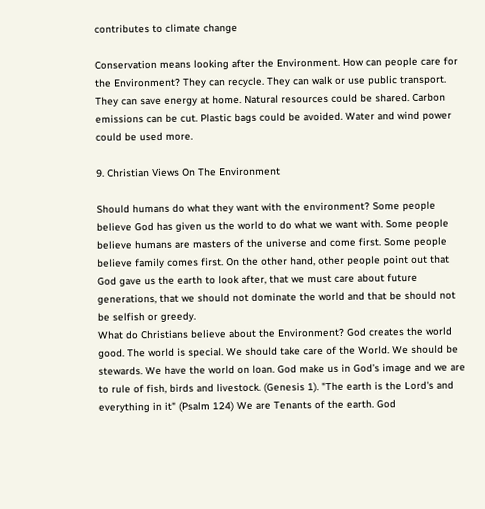contributes to climate change

Conservation means looking after the Environment. How can people care for the Environment? They can recycle. They can walk or use public transport. They can save energy at home. Natural resources could be shared. Carbon emissions can be cut. Plastic bags could be avoided. Water and wind power could be used more.

9. Christian Views On The Environment

Should humans do what they want with the environment? Some people believe God has given us the world to do what we want with. Some people believe humans are masters of the universe and come first. Some people believe family comes first. On the other hand, other people point out that God gave us the earth to look after, that we must care about future generations, that we should not dominate the world and that be should not be selfish or greedy.
What do Christians believe about the Environment? God creates the world good. The world is special. We should take care of the World. We should be stewards. We have the world on loan. God make us in God’s image and we are to rule of fish, birds and livestock. (Genesis 1). "The earth is the Lord's and everything in it" (Psalm 124) We are Tenants of the earth. God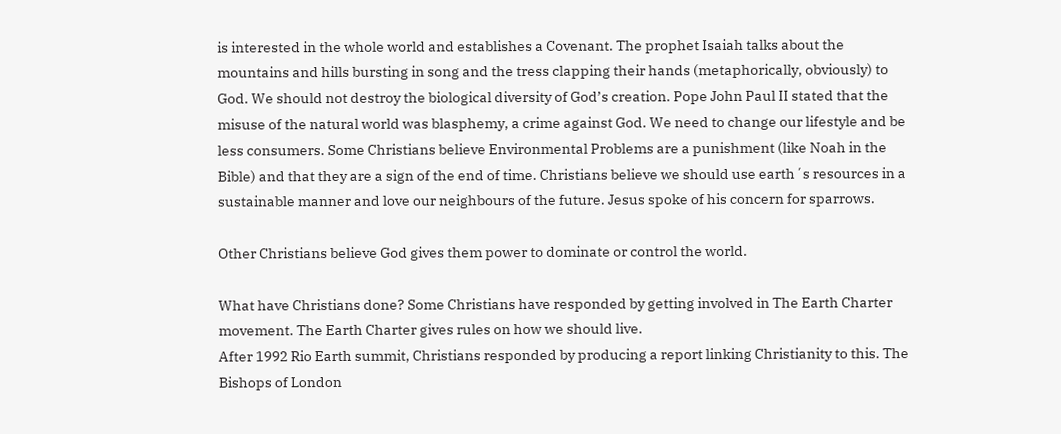is interested in the whole world and establishes a Covenant. The prophet Isaiah talks about the mountains and hills bursting in song and the tress clapping their hands (metaphorically, obviously) to God. We should not destroy the biological diversity of God’s creation. Pope John Paul II stated that the misuse of the natural world was blasphemy, a crime against God. We need to change our lifestyle and be less consumers. Some Christians believe Environmental Problems are a punishment (like Noah in the Bible) and that they are a sign of the end of time. Christians believe we should use earth´s resources in a sustainable manner and love our neighbours of the future. Jesus spoke of his concern for sparrows.

Other Christians believe God gives them power to dominate or control the world.

What have Christians done? Some Christians have responded by getting involved in The Earth Charter movement. The Earth Charter gives rules on how we should live.
After 1992 Rio Earth summit, Christians responded by producing a report linking Christianity to this. The Bishops of London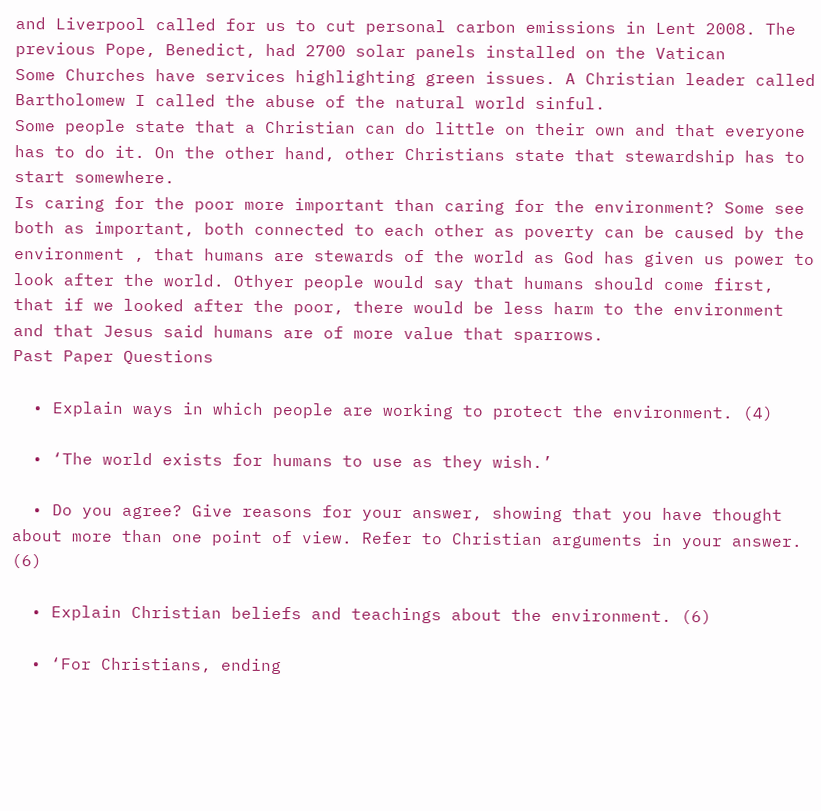and Liverpool called for us to cut personal carbon emissions in Lent 2008. The previous Pope, Benedict, had 2700 solar panels installed on the Vatican
Some Churches have services highlighting green issues. A Christian leader called Bartholomew I called the abuse of the natural world sinful.
Some people state that a Christian can do little on their own and that everyone has to do it. On the other hand, other Christians state that stewardship has to start somewhere.
Is caring for the poor more important than caring for the environment? Some see both as important, both connected to each other as poverty can be caused by the environment , that humans are stewards of the world as God has given us power to look after the world. Othyer people would say that humans should come first, that if we looked after the poor, there would be less harm to the environment and that Jesus said humans are of more value that sparrows.
Past Paper Questions

  • Explain ways in which people are working to protect the environment. (4)

  • ‘The world exists for humans to use as they wish.’

  • Do you agree? Give reasons for your answer, showing that you have thought about more than one point of view. Refer to Christian arguments in your answer. (6)

  • Explain Christian beliefs and teachings about the environment. (6)

  • ‘For Christians, ending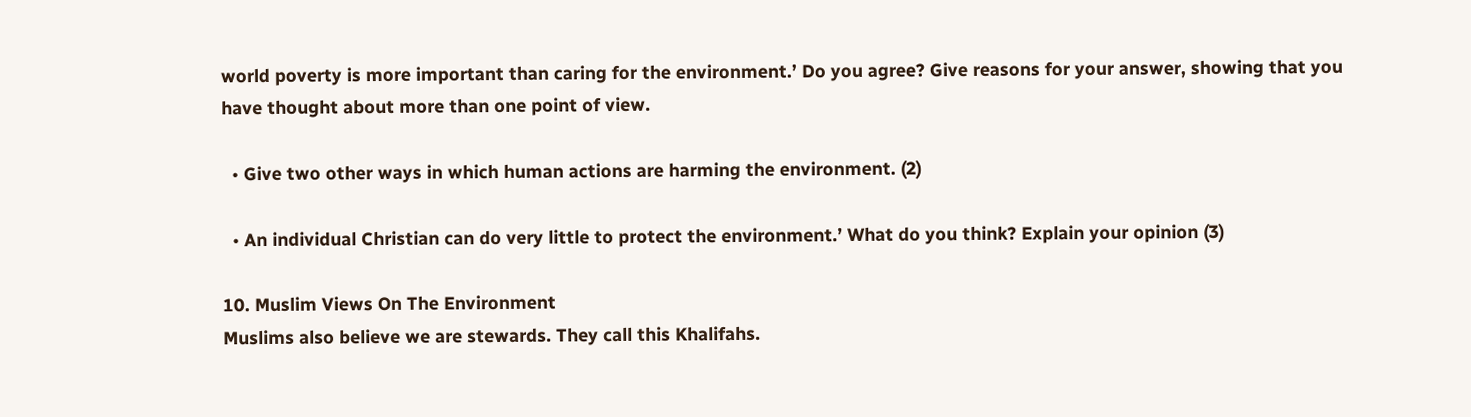world poverty is more important than caring for the environment.’ Do you agree? Give reasons for your answer, showing that you have thought about more than one point of view.

  • Give two other ways in which human actions are harming the environment. (2)

  • An individual Christian can do very little to protect the environment.’ What do you think? Explain your opinion (3)

10. Muslim Views On The Environment
Muslims also believe we are stewards. They call this Khalifahs.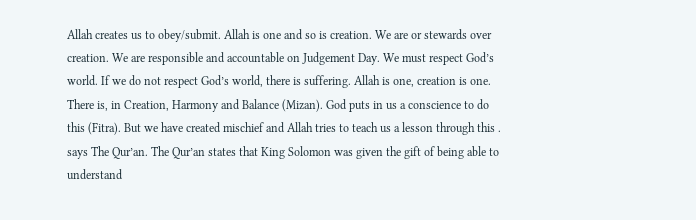Allah creates us to obey/submit. Allah is one and so is creation. We are or stewards over creation. We are responsible and accountable on Judgement Day. We must respect God’s world. If we do not respect God’s world, there is suffering. Allah is one, creation is one. There is, in Creation, Harmony and Balance (Mizan). God puts in us a conscience to do this (Fitra). But we have created mischief and Allah tries to teach us a lesson through this . says The Qur’an. The Qur’an states that King Solomon was given the gift of being able to understand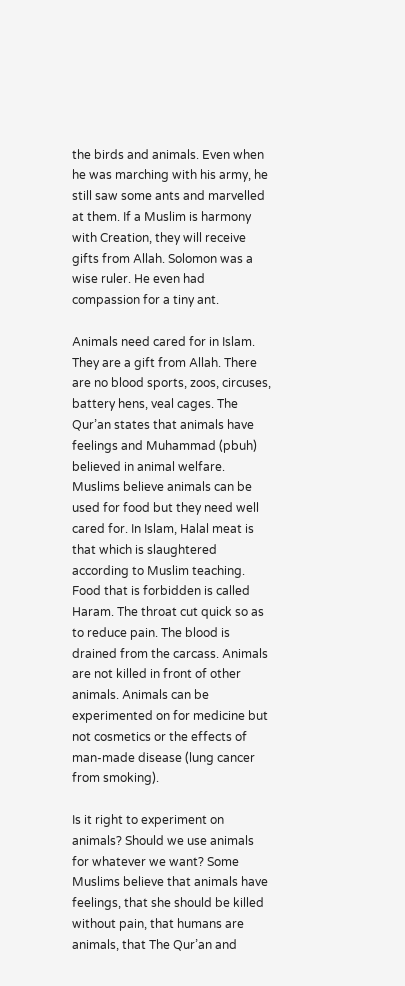the birds and animals. Even when he was marching with his army, he still saw some ants and marvelled at them. If a Muslim is harmony with Creation, they will receive gifts from Allah. Solomon was a wise ruler. He even had compassion for a tiny ant.

Animals need cared for in Islam. They are a gift from Allah. There are no blood sports, zoos, circuses, battery hens, veal cages. The Qur’an states that animals have feelings and Muhammad (pbuh) believed in animal welfare. Muslims believe animals can be used for food but they need well cared for. In Islam, Halal meat is that which is slaughtered according to Muslim teaching. Food that is forbidden is called Haram. The throat cut quick so as to reduce pain. The blood is drained from the carcass. Animals are not killed in front of other animals. Animals can be experimented on for medicine but not cosmetics or the effects of man-made disease (lung cancer from smoking).

Is it right to experiment on animals? Should we use animals for whatever we want? Some Muslims believe that animals have feelings, that she should be killed without pain, that humans are animals, that The Qur’an and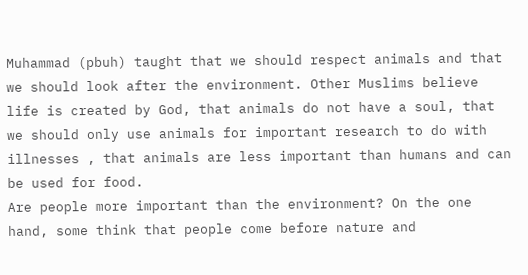Muhammad (pbuh) taught that we should respect animals and that we should look after the environment. Other Muslims believe life is created by God, that animals do not have a soul, that we should only use animals for important research to do with illnesses , that animals are less important than humans and can be used for food.
Are people more important than the environment? On the one hand, some think that people come before nature and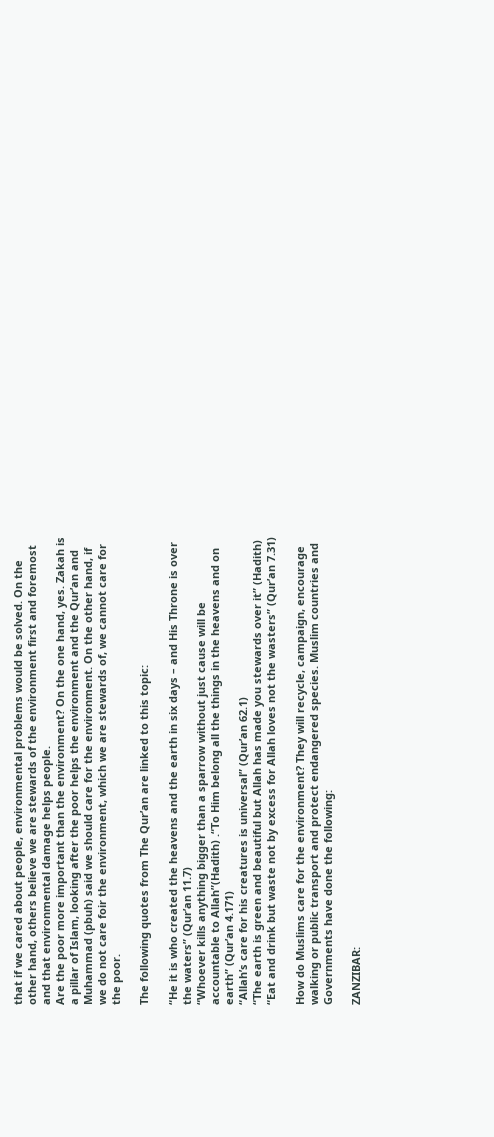that if we cared about people, environmental problems would be solved. On the other hand, others believe we are stewards of the environment first and foremost and that environmental damage helps people.
Are the poor more important than the environment? On the one hand, yes. Zakah is a pillar of Islam, looking after the poor helps the environment and the Qur’an and Muhammad (pbuh) said we should care for the environment. On the other hand, if we do not care foir the environment, which we are stewards of, we cannot care for the poor.

The following quotes from The Qur’an are linked to this topic:

“He it is who created the heavens and the earth in six days – and His Throne is over the waters” (Qur’an 11.7)
“Whoever kills anything bigger than a sparrow without just cause will be accountable to Allah”(Hadith) .“To Him belong all the things in the heavens and on earth” (Qur’an 4.171)
“Allah’s care for his creatures is universal” (Qur’an 62.1)
“The earth is green and beautiful but Allah has made you stewards over it” (Hadith)
“Eat and drink but waste not by excess for Allah loves not the wasters” (Qur’an 7.31)

How do Muslims care for the environment? They will recycle, campaign, encourage walking or public transport and protect endangered species. Muslim countries and Governments have done the following:

ZANZIBAR: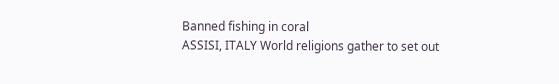Banned fishing in coral
ASSISI, ITALY World religions gather to set out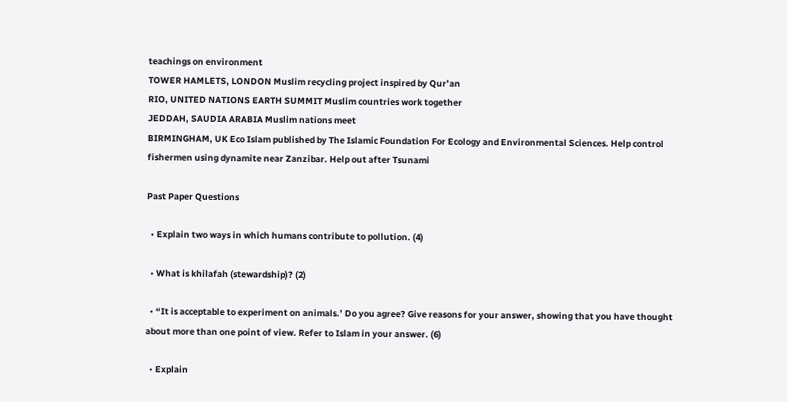teachings on environment
TOWER HAMLETS, LONDON Muslim recycling project inspired by Qur’an
RIO, UNITED NATIONS EARTH SUMMIT Muslim countries work together
JEDDAH, SAUDIA ARABIA Muslim nations meet
BIRMINGHAM, UK Eco Islam published by The Islamic Foundation For Ecology and Environmental Sciences. Help control fishermen using dynamite near Zanzibar. Help out after Tsunami

Past Paper Questions

  • Explain two ways in which humans contribute to pollution. (4)

  • What is khilafah (stewardship)? (2)

  • “It is acceptable to experiment on animals.’ Do you agree? Give reasons for your answer, showing that you have thought about more than one point of view. Refer to Islam in your answer. (6)

  • Explain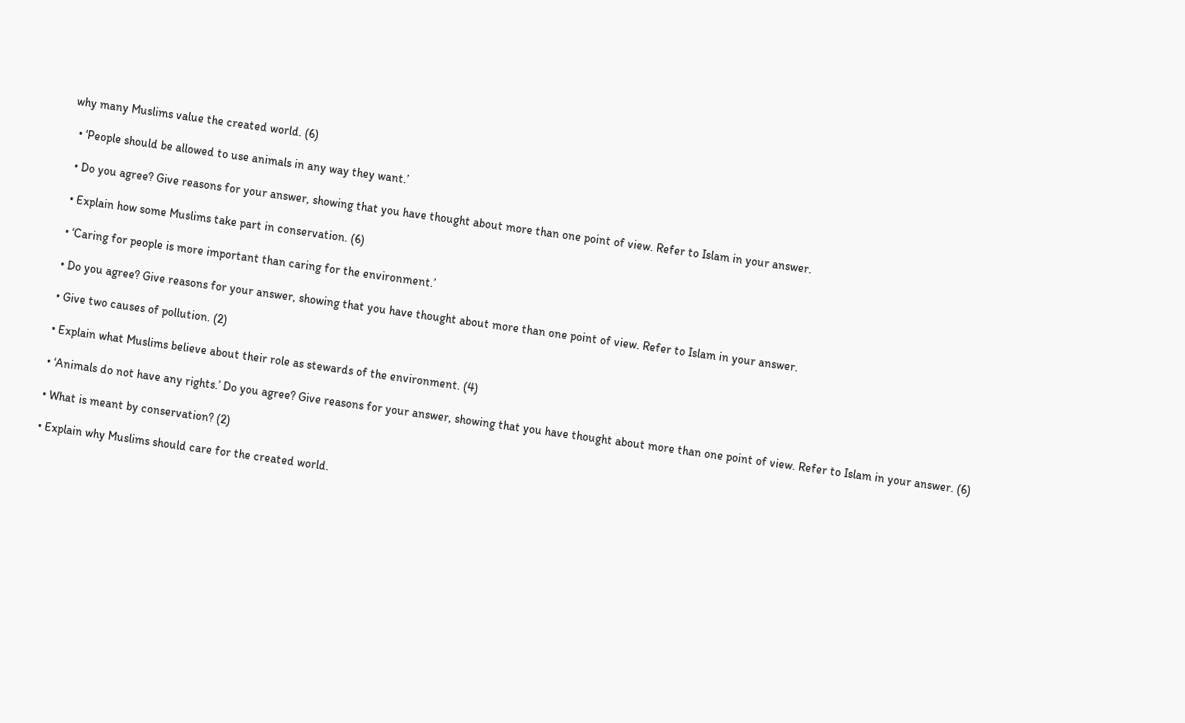why many Muslims value the created world. (6)

  • ‘People should be allowed to use animals in any way they want.’

  • Do you agree? Give reasons for your answer, showing that you have thought about more than one point of view. Refer to Islam in your answer.

  • Explain how some Muslims take part in conservation. (6)

  • ‘Caring for people is more important than caring for the environment.’

  • Do you agree? Give reasons for your answer, showing that you have thought about more than one point of view. Refer to Islam in your answer.

  • Give two causes of pollution. (2)

  • Explain what Muslims believe about their role as stewards of the environment. (4)

  • ‘Animals do not have any rights.’ Do you agree? Give reasons for your answer, showing that you have thought about more than one point of view. Refer to Islam in your answer. (6)

  • What is meant by conservation? (2)

  • Explain why Muslims should care for the created world.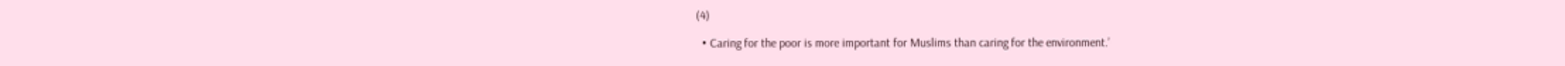(4)

  • Caring for the poor is more important for Muslims than caring for the environment.’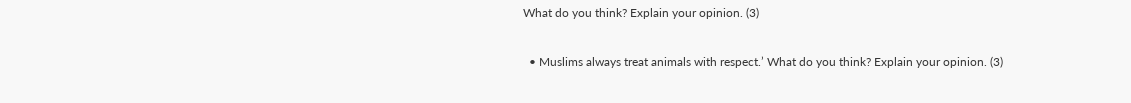What do you think? Explain your opinion. (3)

  • Muslims always treat animals with respect.’ What do you think? Explain your opinion. (3)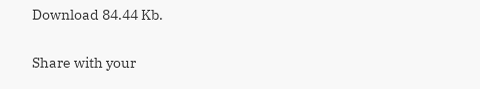Download 84.44 Kb.

Share with your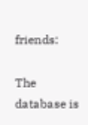friends:

The database is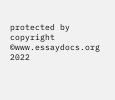protected by copyright ©www.essaydocs.org 2022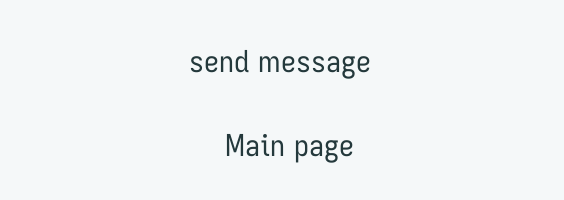send message

    Main page